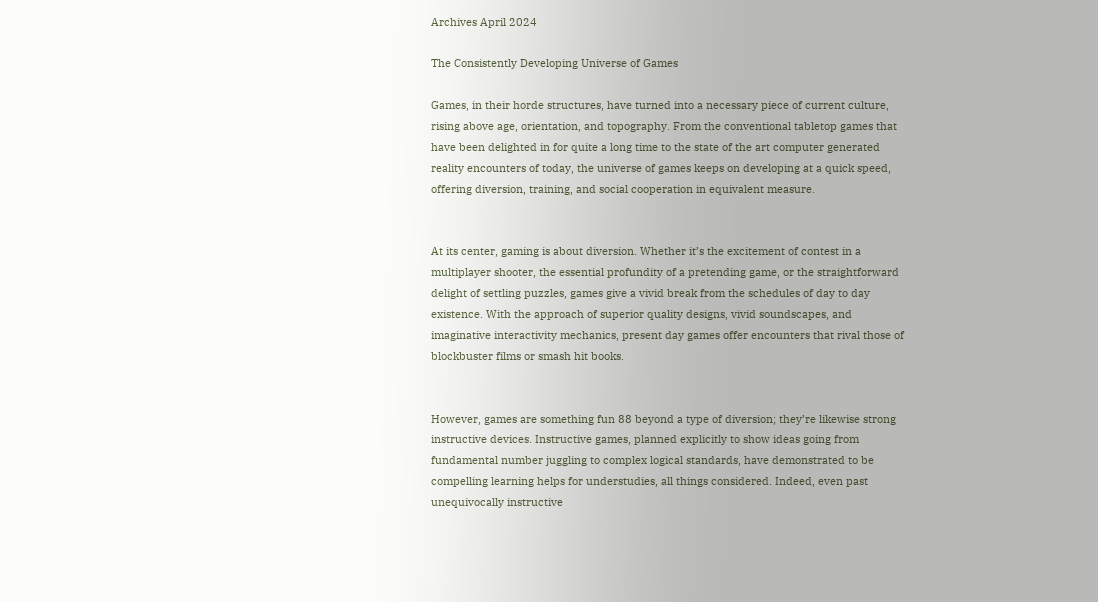Archives April 2024

The Consistently Developing Universe of Games

Games, in their horde structures, have turned into a necessary piece of current culture, rising above age, orientation, and topography. From the conventional tabletop games that have been delighted in for quite a long time to the state of the art computer generated reality encounters of today, the universe of games keeps on developing at a quick speed, offering diversion, training, and social cooperation in equivalent measure.


At its center, gaming is about diversion. Whether it’s the excitement of contest in a multiplayer shooter, the essential profundity of a pretending game, or the straightforward delight of settling puzzles, games give a vivid break from the schedules of day to day existence. With the approach of superior quality designs, vivid soundscapes, and imaginative interactivity mechanics, present day games offer encounters that rival those of blockbuster films or smash hit books.


However, games are something fun 88 beyond a type of diversion; they’re likewise strong instructive devices. Instructive games, planned explicitly to show ideas going from fundamental number juggling to complex logical standards, have demonstrated to be compelling learning helps for understudies, all things considered. Indeed, even past unequivocally instructive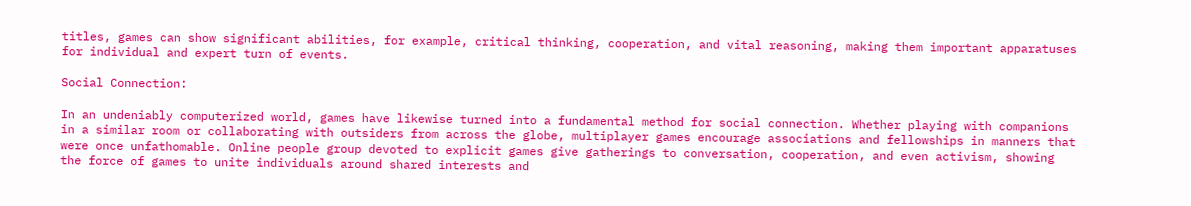titles, games can show significant abilities, for example, critical thinking, cooperation, and vital reasoning, making them important apparatuses for individual and expert turn of events.

Social Connection:

In an undeniably computerized world, games have likewise turned into a fundamental method for social connection. Whether playing with companions in a similar room or collaborating with outsiders from across the globe, multiplayer games encourage associations and fellowships in manners that were once unfathomable. Online people group devoted to explicit games give gatherings to conversation, cooperation, and even activism, showing the force of games to unite individuals around shared interests and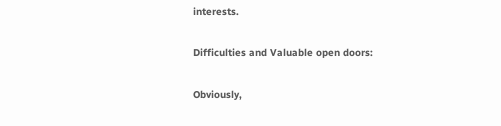interests.

Difficulties and Valuable open doors:

Obviously,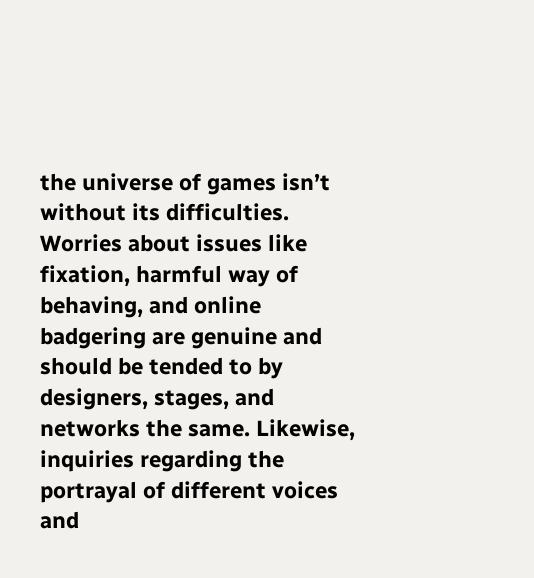the universe of games isn’t without its difficulties. Worries about issues like fixation, harmful way of behaving, and online badgering are genuine and should be tended to by designers, stages, and networks the same. Likewise, inquiries regarding the portrayal of different voices and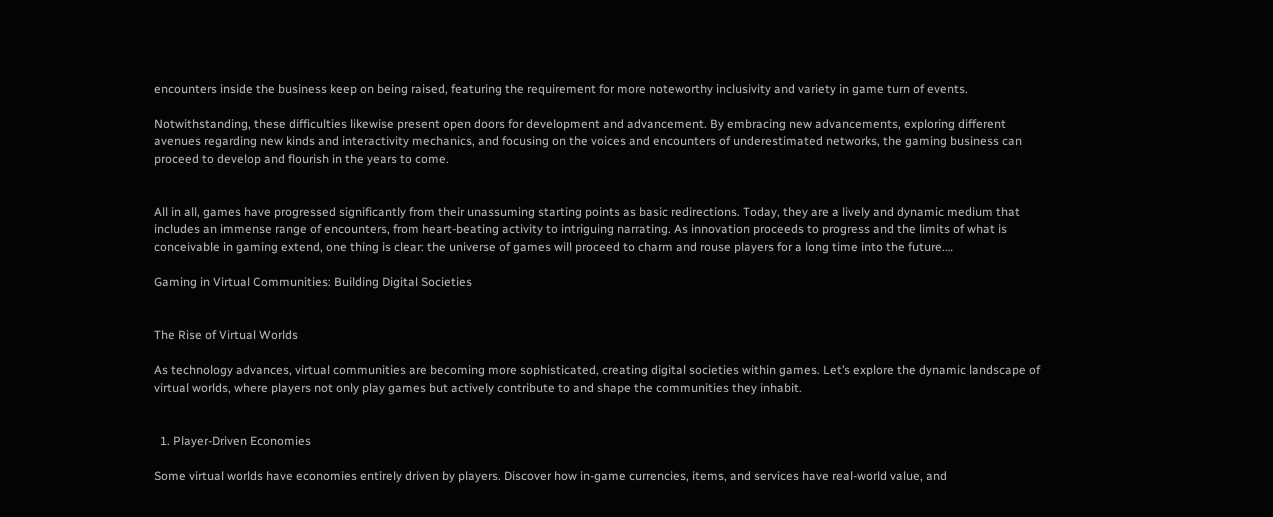encounters inside the business keep on being raised, featuring the requirement for more noteworthy inclusivity and variety in game turn of events.

Notwithstanding, these difficulties likewise present open doors for development and advancement. By embracing new advancements, exploring different avenues regarding new kinds and interactivity mechanics, and focusing on the voices and encounters of underestimated networks, the gaming business can proceed to develop and flourish in the years to come.


All in all, games have progressed significantly from their unassuming starting points as basic redirections. Today, they are a lively and dynamic medium that includes an immense range of encounters, from heart-beating activity to intriguing narrating. As innovation proceeds to progress and the limits of what is conceivable in gaming extend, one thing is clear: the universe of games will proceed to charm and rouse players for a long time into the future.…

Gaming in Virtual Communities: Building Digital Societies


The Rise of Virtual Worlds

As technology advances, virtual communities are becoming more sophisticated, creating digital societies within games. Let’s explore the dynamic landscape of virtual worlds, where players not only play games but actively contribute to and shape the communities they inhabit.


  1. Player-Driven Economies

Some virtual worlds have economies entirely driven by players. Discover how in-game currencies, items, and services have real-world value, and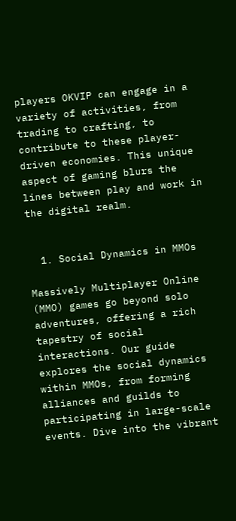players OKVIP can engage in a variety of activities, from trading to crafting, to contribute to these player-driven economies. This unique aspect of gaming blurs the lines between play and work in the digital realm.


  1. Social Dynamics in MMOs

Massively Multiplayer Online (MMO) games go beyond solo adventures, offering a rich tapestry of social interactions. Our guide explores the social dynamics within MMOs, from forming alliances and guilds to participating in large-scale events. Dive into the vibrant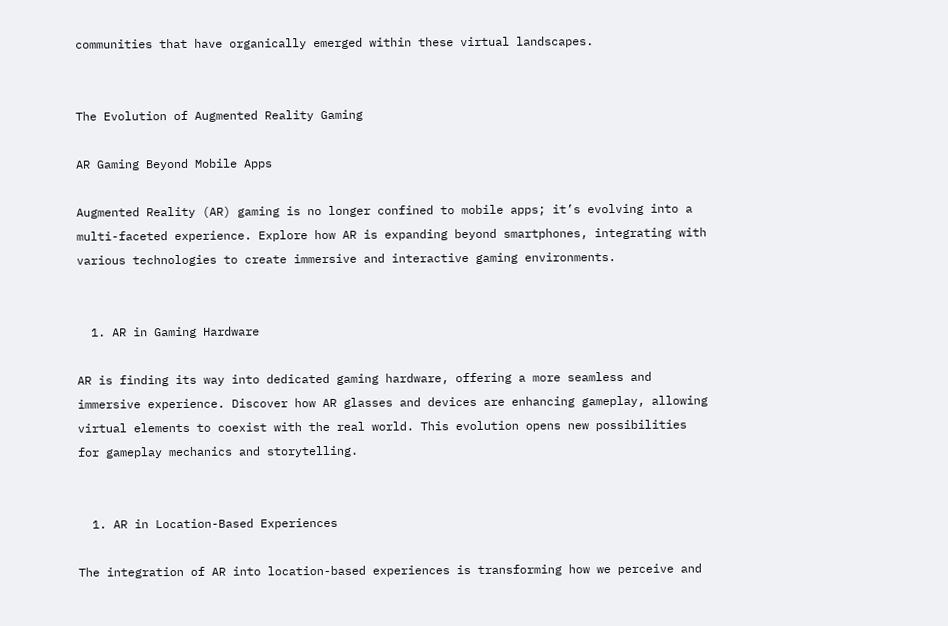communities that have organically emerged within these virtual landscapes.


The Evolution of Augmented Reality Gaming

AR Gaming Beyond Mobile Apps

Augmented Reality (AR) gaming is no longer confined to mobile apps; it’s evolving into a multi-faceted experience. Explore how AR is expanding beyond smartphones, integrating with various technologies to create immersive and interactive gaming environments.


  1. AR in Gaming Hardware

AR is finding its way into dedicated gaming hardware, offering a more seamless and immersive experience. Discover how AR glasses and devices are enhancing gameplay, allowing virtual elements to coexist with the real world. This evolution opens new possibilities for gameplay mechanics and storytelling.


  1. AR in Location-Based Experiences

The integration of AR into location-based experiences is transforming how we perceive and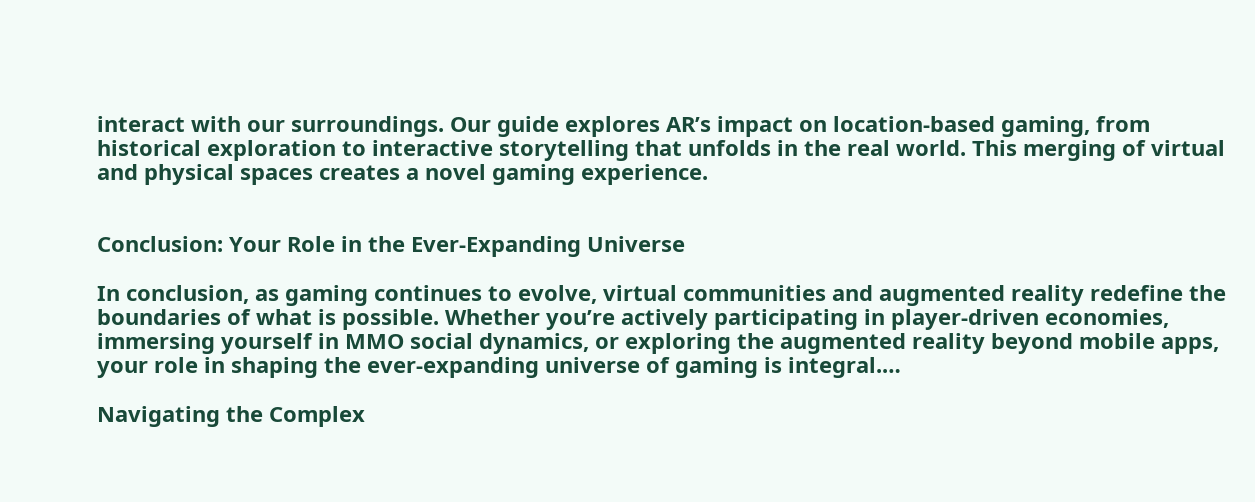interact with our surroundings. Our guide explores AR’s impact on location-based gaming, from historical exploration to interactive storytelling that unfolds in the real world. This merging of virtual and physical spaces creates a novel gaming experience.


Conclusion: Your Role in the Ever-Expanding Universe

In conclusion, as gaming continues to evolve, virtual communities and augmented reality redefine the boundaries of what is possible. Whether you’re actively participating in player-driven economies, immersing yourself in MMO social dynamics, or exploring the augmented reality beyond mobile apps, your role in shaping the ever-expanding universe of gaming is integral.…

Navigating the Complex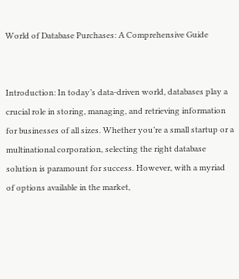World of Database Purchases: A Comprehensive Guide


Introduction: In today’s data-driven world, databases play a crucial role in storing, managing, and retrieving information for businesses of all sizes. Whether you’re a small startup or a multinational corporation, selecting the right database solution is paramount for success. However, with a myriad of options available in the market,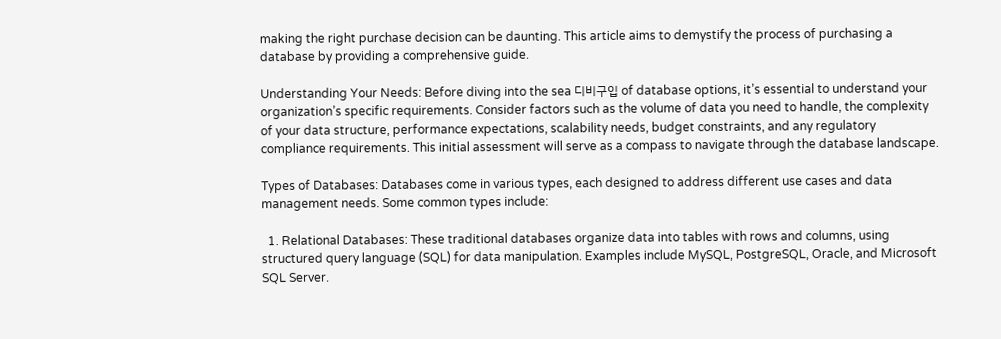making the right purchase decision can be daunting. This article aims to demystify the process of purchasing a database by providing a comprehensive guide.

Understanding Your Needs: Before diving into the sea 디비구입 of database options, it’s essential to understand your organization’s specific requirements. Consider factors such as the volume of data you need to handle, the complexity of your data structure, performance expectations, scalability needs, budget constraints, and any regulatory compliance requirements. This initial assessment will serve as a compass to navigate through the database landscape.

Types of Databases: Databases come in various types, each designed to address different use cases and data management needs. Some common types include:

  1. Relational Databases: These traditional databases organize data into tables with rows and columns, using structured query language (SQL) for data manipulation. Examples include MySQL, PostgreSQL, Oracle, and Microsoft SQL Server.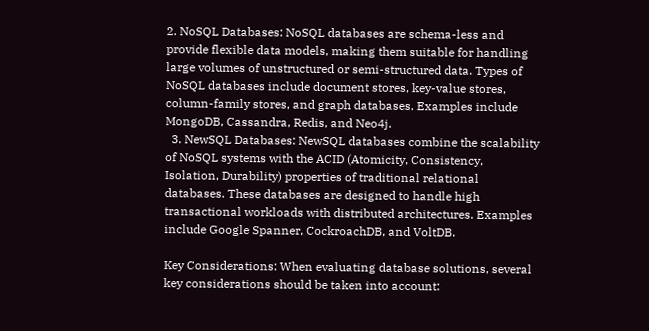2. NoSQL Databases: NoSQL databases are schema-less and provide flexible data models, making them suitable for handling large volumes of unstructured or semi-structured data. Types of NoSQL databases include document stores, key-value stores, column-family stores, and graph databases. Examples include MongoDB, Cassandra, Redis, and Neo4j.
  3. NewSQL Databases: NewSQL databases combine the scalability of NoSQL systems with the ACID (Atomicity, Consistency, Isolation, Durability) properties of traditional relational databases. These databases are designed to handle high transactional workloads with distributed architectures. Examples include Google Spanner, CockroachDB, and VoltDB.

Key Considerations: When evaluating database solutions, several key considerations should be taken into account: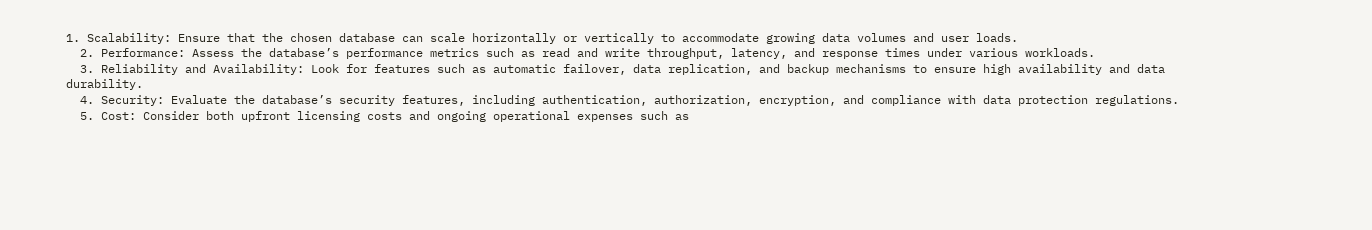1. Scalability: Ensure that the chosen database can scale horizontally or vertically to accommodate growing data volumes and user loads.
  2. Performance: Assess the database’s performance metrics such as read and write throughput, latency, and response times under various workloads.
  3. Reliability and Availability: Look for features such as automatic failover, data replication, and backup mechanisms to ensure high availability and data durability.
  4. Security: Evaluate the database’s security features, including authentication, authorization, encryption, and compliance with data protection regulations.
  5. Cost: Consider both upfront licensing costs and ongoing operational expenses such as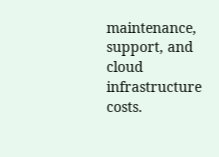maintenance, support, and cloud infrastructure costs.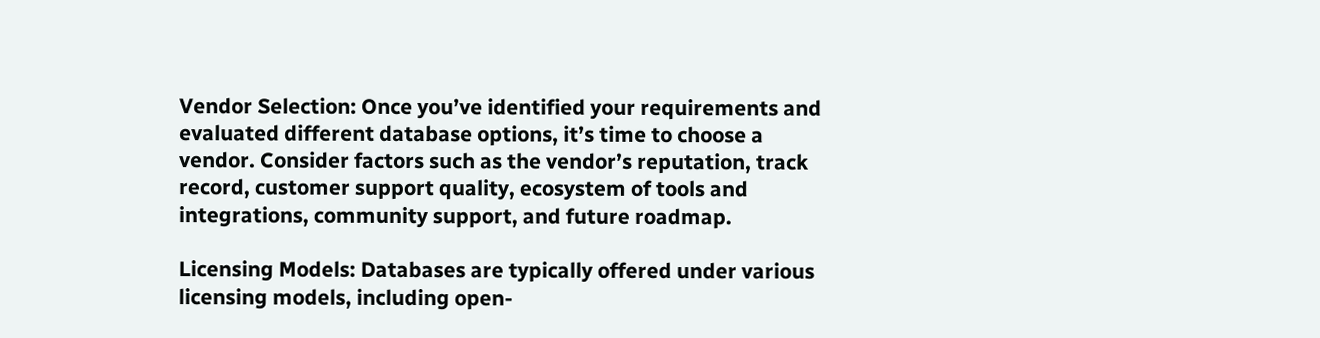Vendor Selection: Once you’ve identified your requirements and evaluated different database options, it’s time to choose a vendor. Consider factors such as the vendor’s reputation, track record, customer support quality, ecosystem of tools and integrations, community support, and future roadmap.

Licensing Models: Databases are typically offered under various licensing models, including open-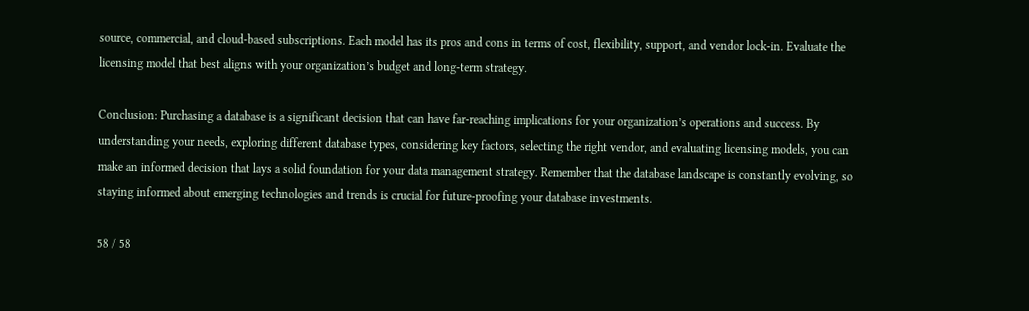source, commercial, and cloud-based subscriptions. Each model has its pros and cons in terms of cost, flexibility, support, and vendor lock-in. Evaluate the licensing model that best aligns with your organization’s budget and long-term strategy.

Conclusion: Purchasing a database is a significant decision that can have far-reaching implications for your organization’s operations and success. By understanding your needs, exploring different database types, considering key factors, selecting the right vendor, and evaluating licensing models, you can make an informed decision that lays a solid foundation for your data management strategy. Remember that the database landscape is constantly evolving, so staying informed about emerging technologies and trends is crucial for future-proofing your database investments.

58 / 58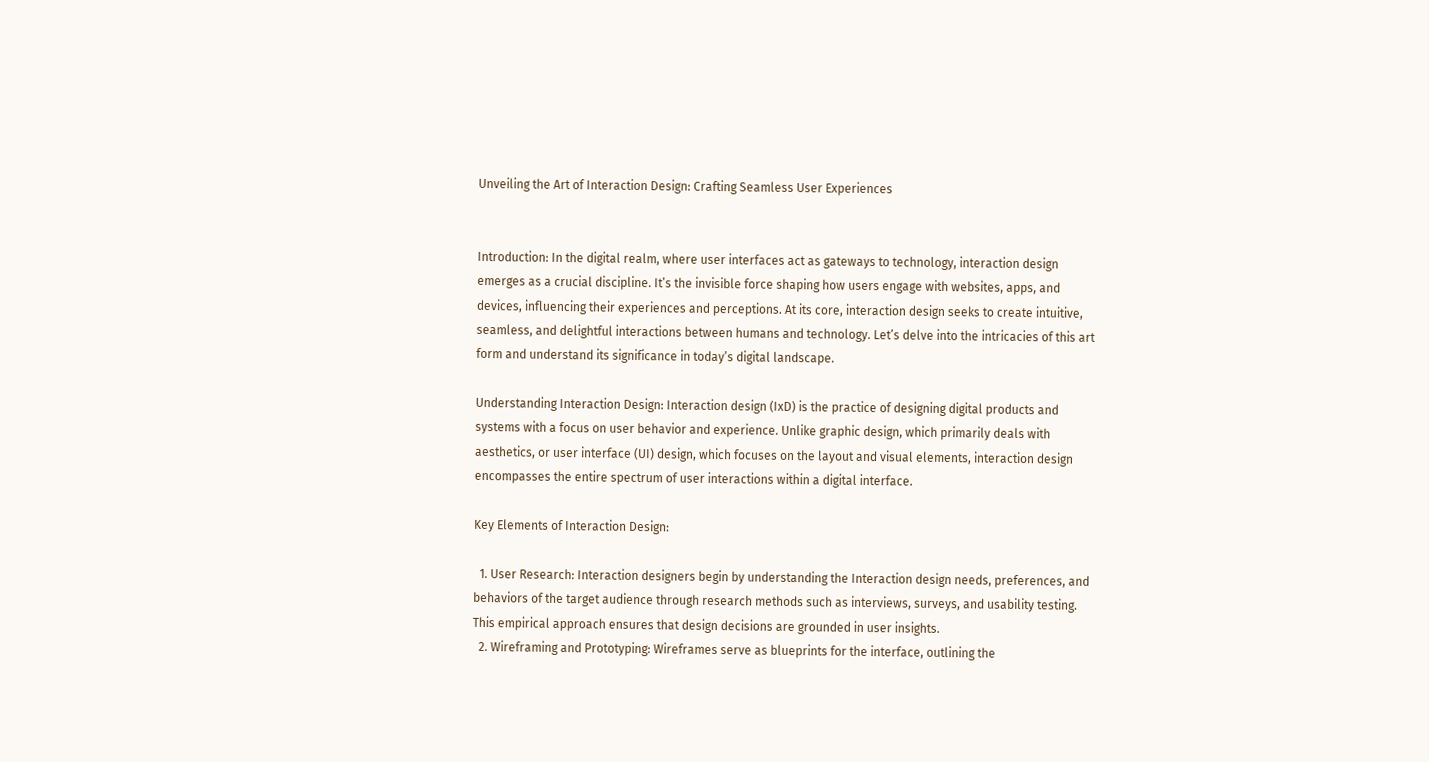Unveiling the Art of Interaction Design: Crafting Seamless User Experiences


Introduction: In the digital realm, where user interfaces act as gateways to technology, interaction design emerges as a crucial discipline. It’s the invisible force shaping how users engage with websites, apps, and devices, influencing their experiences and perceptions. At its core, interaction design seeks to create intuitive, seamless, and delightful interactions between humans and technology. Let’s delve into the intricacies of this art form and understand its significance in today’s digital landscape.

Understanding Interaction Design: Interaction design (IxD) is the practice of designing digital products and systems with a focus on user behavior and experience. Unlike graphic design, which primarily deals with aesthetics, or user interface (UI) design, which focuses on the layout and visual elements, interaction design encompasses the entire spectrum of user interactions within a digital interface.

Key Elements of Interaction Design:

  1. User Research: Interaction designers begin by understanding the Interaction design needs, preferences, and behaviors of the target audience through research methods such as interviews, surveys, and usability testing. This empirical approach ensures that design decisions are grounded in user insights.
  2. Wireframing and Prototyping: Wireframes serve as blueprints for the interface, outlining the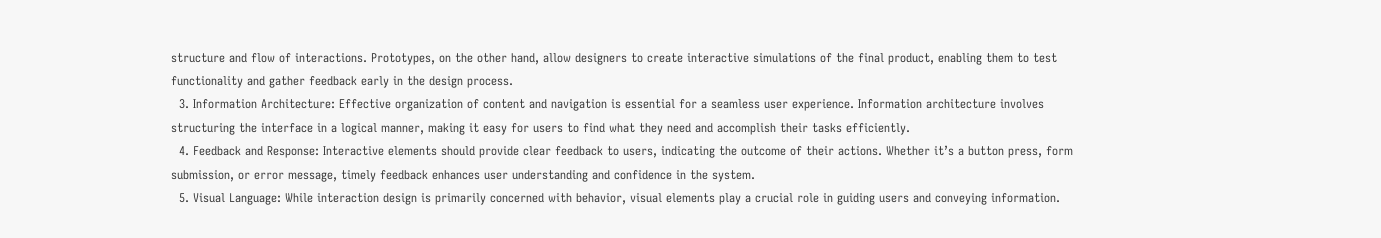structure and flow of interactions. Prototypes, on the other hand, allow designers to create interactive simulations of the final product, enabling them to test functionality and gather feedback early in the design process.
  3. Information Architecture: Effective organization of content and navigation is essential for a seamless user experience. Information architecture involves structuring the interface in a logical manner, making it easy for users to find what they need and accomplish their tasks efficiently.
  4. Feedback and Response: Interactive elements should provide clear feedback to users, indicating the outcome of their actions. Whether it’s a button press, form submission, or error message, timely feedback enhances user understanding and confidence in the system.
  5. Visual Language: While interaction design is primarily concerned with behavior, visual elements play a crucial role in guiding users and conveying information.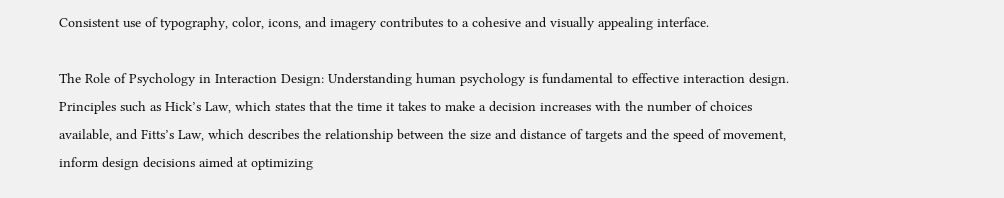Consistent use of typography, color, icons, and imagery contributes to a cohesive and visually appealing interface.

The Role of Psychology in Interaction Design: Understanding human psychology is fundamental to effective interaction design. Principles such as Hick’s Law, which states that the time it takes to make a decision increases with the number of choices available, and Fitts’s Law, which describes the relationship between the size and distance of targets and the speed of movement, inform design decisions aimed at optimizing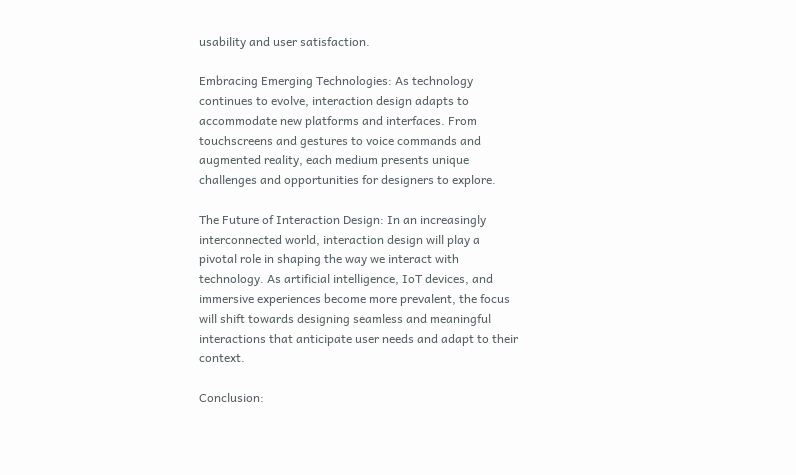usability and user satisfaction.

Embracing Emerging Technologies: As technology continues to evolve, interaction design adapts to accommodate new platforms and interfaces. From touchscreens and gestures to voice commands and augmented reality, each medium presents unique challenges and opportunities for designers to explore.

The Future of Interaction Design: In an increasingly interconnected world, interaction design will play a pivotal role in shaping the way we interact with technology. As artificial intelligence, IoT devices, and immersive experiences become more prevalent, the focus will shift towards designing seamless and meaningful interactions that anticipate user needs and adapt to their context.

Conclusion: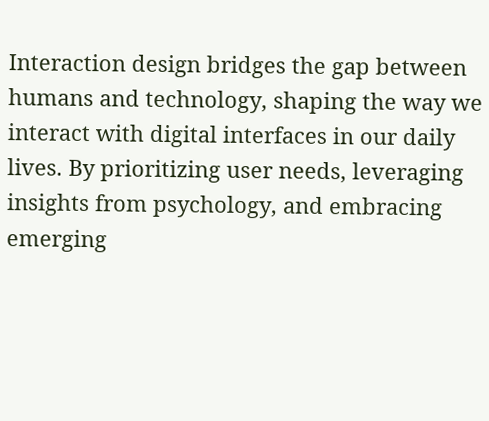Interaction design bridges the gap between humans and technology, shaping the way we interact with digital interfaces in our daily lives. By prioritizing user needs, leveraging insights from psychology, and embracing emerging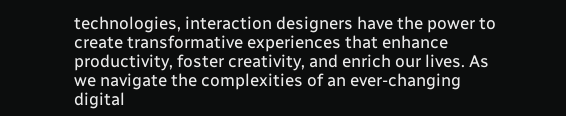technologies, interaction designers have the power to create transformative experiences that enhance productivity, foster creativity, and enrich our lives. As we navigate the complexities of an ever-changing digital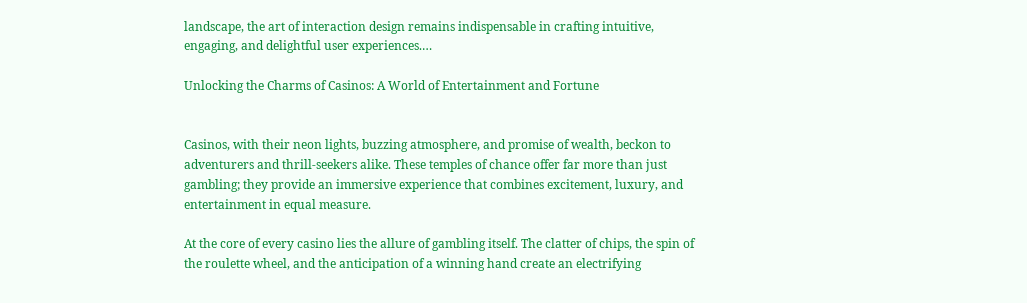landscape, the art of interaction design remains indispensable in crafting intuitive, engaging, and delightful user experiences.…

Unlocking the Charms of Casinos: A World of Entertainment and Fortune


Casinos, with their neon lights, buzzing atmosphere, and promise of wealth, beckon to adventurers and thrill-seekers alike. These temples of chance offer far more than just gambling; they provide an immersive experience that combines excitement, luxury, and entertainment in equal measure.

At the core of every casino lies the allure of gambling itself. The clatter of chips, the spin of the roulette wheel, and the anticipation of a winning hand create an electrifying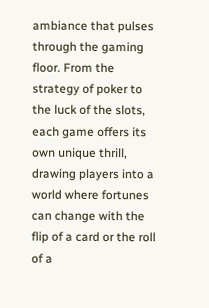ambiance that pulses through the gaming floor. From the strategy of poker to the luck of the slots, each game offers its own unique thrill, drawing players into a world where fortunes can change with the flip of a card or the roll of a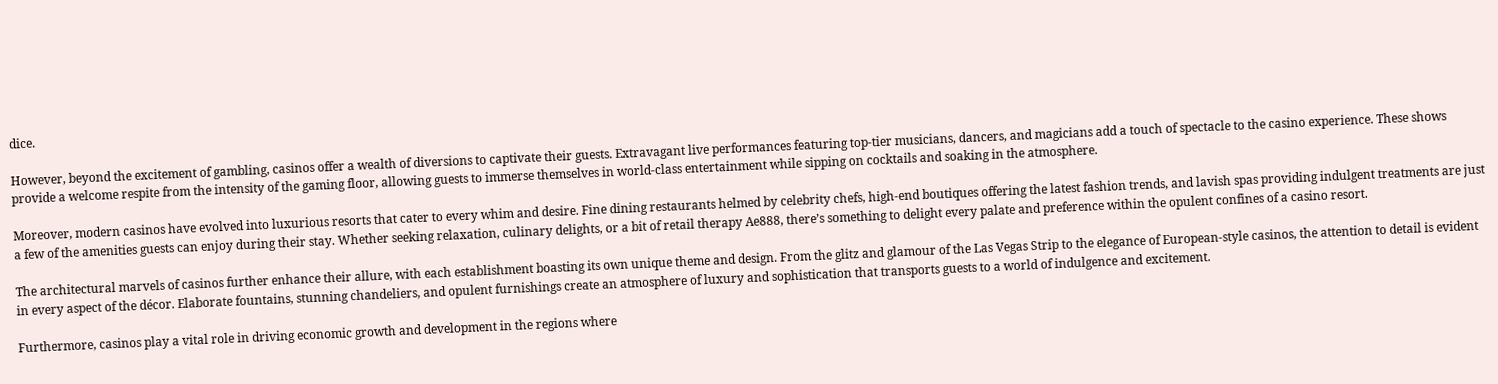dice.

However, beyond the excitement of gambling, casinos offer a wealth of diversions to captivate their guests. Extravagant live performances featuring top-tier musicians, dancers, and magicians add a touch of spectacle to the casino experience. These shows provide a welcome respite from the intensity of the gaming floor, allowing guests to immerse themselves in world-class entertainment while sipping on cocktails and soaking in the atmosphere.

Moreover, modern casinos have evolved into luxurious resorts that cater to every whim and desire. Fine dining restaurants helmed by celebrity chefs, high-end boutiques offering the latest fashion trends, and lavish spas providing indulgent treatments are just a few of the amenities guests can enjoy during their stay. Whether seeking relaxation, culinary delights, or a bit of retail therapy Ae888, there’s something to delight every palate and preference within the opulent confines of a casino resort.

The architectural marvels of casinos further enhance their allure, with each establishment boasting its own unique theme and design. From the glitz and glamour of the Las Vegas Strip to the elegance of European-style casinos, the attention to detail is evident in every aspect of the décor. Elaborate fountains, stunning chandeliers, and opulent furnishings create an atmosphere of luxury and sophistication that transports guests to a world of indulgence and excitement.

Furthermore, casinos play a vital role in driving economic growth and development in the regions where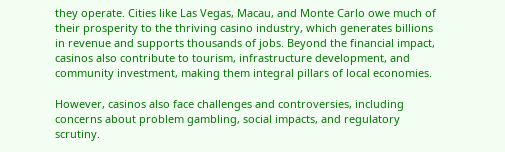they operate. Cities like Las Vegas, Macau, and Monte Carlo owe much of their prosperity to the thriving casino industry, which generates billions in revenue and supports thousands of jobs. Beyond the financial impact, casinos also contribute to tourism, infrastructure development, and community investment, making them integral pillars of local economies.

However, casinos also face challenges and controversies, including concerns about problem gambling, social impacts, and regulatory scrutiny.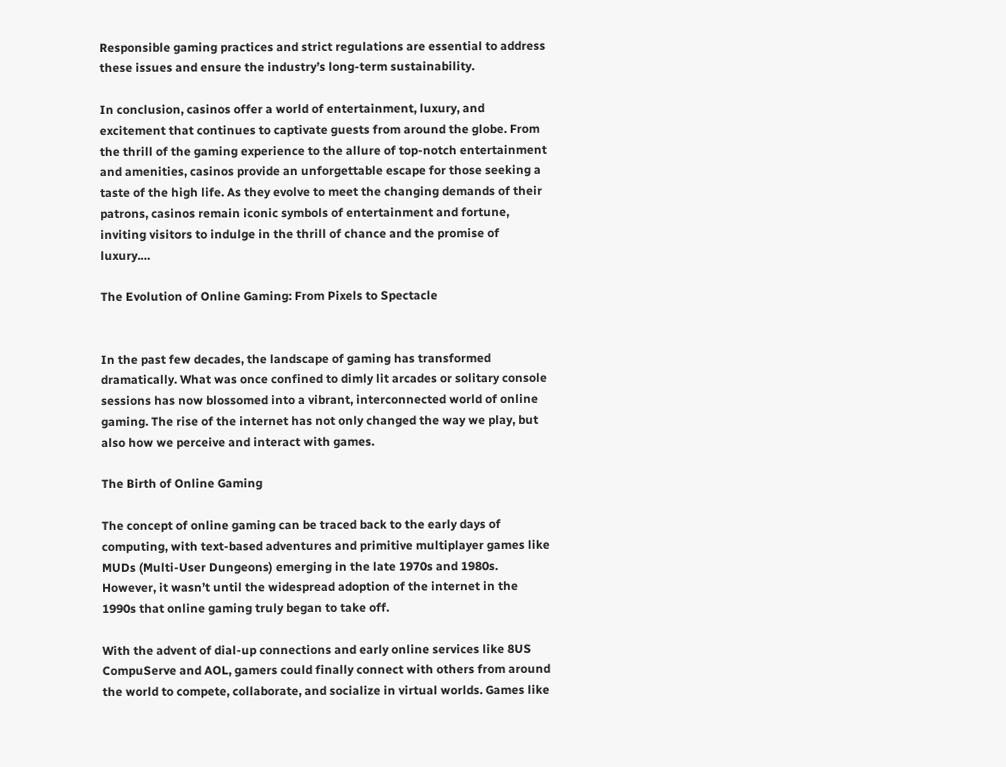Responsible gaming practices and strict regulations are essential to address these issues and ensure the industry’s long-term sustainability.

In conclusion, casinos offer a world of entertainment, luxury, and excitement that continues to captivate guests from around the globe. From the thrill of the gaming experience to the allure of top-notch entertainment and amenities, casinos provide an unforgettable escape for those seeking a taste of the high life. As they evolve to meet the changing demands of their patrons, casinos remain iconic symbols of entertainment and fortune, inviting visitors to indulge in the thrill of chance and the promise of luxury.…

The Evolution of Online Gaming: From Pixels to Spectacle


In the past few decades, the landscape of gaming has transformed dramatically. What was once confined to dimly lit arcades or solitary console sessions has now blossomed into a vibrant, interconnected world of online gaming. The rise of the internet has not only changed the way we play, but also how we perceive and interact with games.

The Birth of Online Gaming

The concept of online gaming can be traced back to the early days of computing, with text-based adventures and primitive multiplayer games like MUDs (Multi-User Dungeons) emerging in the late 1970s and 1980s. However, it wasn’t until the widespread adoption of the internet in the 1990s that online gaming truly began to take off.

With the advent of dial-up connections and early online services like 8US CompuServe and AOL, gamers could finally connect with others from around the world to compete, collaborate, and socialize in virtual worlds. Games like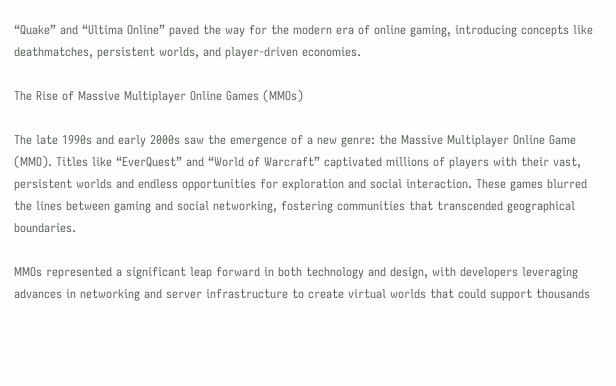“Quake” and “Ultima Online” paved the way for the modern era of online gaming, introducing concepts like deathmatches, persistent worlds, and player-driven economies.

The Rise of Massive Multiplayer Online Games (MMOs)

The late 1990s and early 2000s saw the emergence of a new genre: the Massive Multiplayer Online Game (MMO). Titles like “EverQuest” and “World of Warcraft” captivated millions of players with their vast, persistent worlds and endless opportunities for exploration and social interaction. These games blurred the lines between gaming and social networking, fostering communities that transcended geographical boundaries.

MMOs represented a significant leap forward in both technology and design, with developers leveraging advances in networking and server infrastructure to create virtual worlds that could support thousands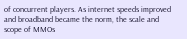of concurrent players. As internet speeds improved and broadband became the norm, the scale and scope of MMOs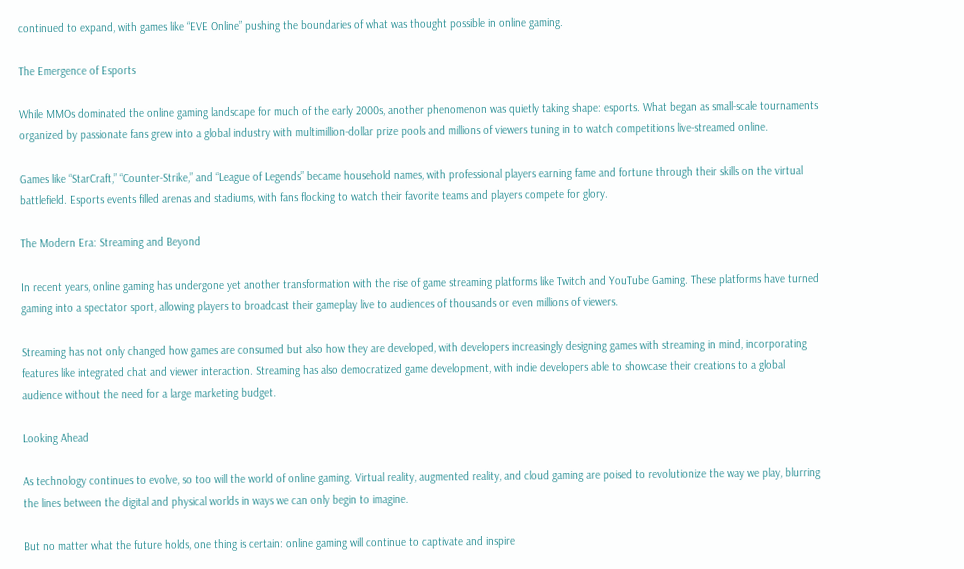continued to expand, with games like “EVE Online” pushing the boundaries of what was thought possible in online gaming.

The Emergence of Esports

While MMOs dominated the online gaming landscape for much of the early 2000s, another phenomenon was quietly taking shape: esports. What began as small-scale tournaments organized by passionate fans grew into a global industry with multimillion-dollar prize pools and millions of viewers tuning in to watch competitions live-streamed online.

Games like “StarCraft,” “Counter-Strike,” and “League of Legends” became household names, with professional players earning fame and fortune through their skills on the virtual battlefield. Esports events filled arenas and stadiums, with fans flocking to watch their favorite teams and players compete for glory.

The Modern Era: Streaming and Beyond

In recent years, online gaming has undergone yet another transformation with the rise of game streaming platforms like Twitch and YouTube Gaming. These platforms have turned gaming into a spectator sport, allowing players to broadcast their gameplay live to audiences of thousands or even millions of viewers.

Streaming has not only changed how games are consumed but also how they are developed, with developers increasingly designing games with streaming in mind, incorporating features like integrated chat and viewer interaction. Streaming has also democratized game development, with indie developers able to showcase their creations to a global audience without the need for a large marketing budget.

Looking Ahead

As technology continues to evolve, so too will the world of online gaming. Virtual reality, augmented reality, and cloud gaming are poised to revolutionize the way we play, blurring the lines between the digital and physical worlds in ways we can only begin to imagine.

But no matter what the future holds, one thing is certain: online gaming will continue to captivate and inspire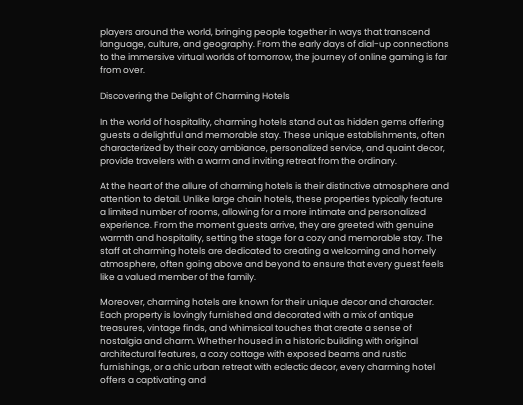players around the world, bringing people together in ways that transcend language, culture, and geography. From the early days of dial-up connections to the immersive virtual worlds of tomorrow, the journey of online gaming is far from over.

Discovering the Delight of Charming Hotels

In the world of hospitality, charming hotels stand out as hidden gems offering guests a delightful and memorable stay. These unique establishments, often characterized by their cozy ambiance, personalized service, and quaint decor, provide travelers with a warm and inviting retreat from the ordinary.

At the heart of the allure of charming hotels is their distinctive atmosphere and attention to detail. Unlike large chain hotels, these properties typically feature a limited number of rooms, allowing for a more intimate and personalized experience. From the moment guests arrive, they are greeted with genuine warmth and hospitality, setting the stage for a cozy and memorable stay. The staff at charming hotels are dedicated to creating a welcoming and homely atmosphere, often going above and beyond to ensure that every guest feels like a valued member of the family.

Moreover, charming hotels are known for their unique decor and character. Each property is lovingly furnished and decorated with a mix of antique treasures, vintage finds, and whimsical touches that create a sense of nostalgia and charm. Whether housed in a historic building with original architectural features, a cozy cottage with exposed beams and rustic furnishings, or a chic urban retreat with eclectic decor, every charming hotel offers a captivating and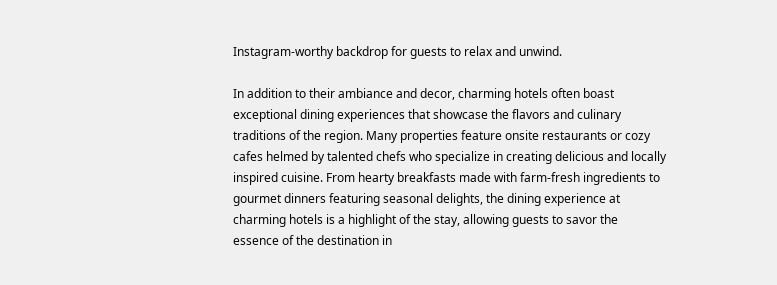Instagram-worthy backdrop for guests to relax and unwind.

In addition to their ambiance and decor, charming hotels often boast exceptional dining experiences that showcase the flavors and culinary traditions of the region. Many properties feature onsite restaurants or cozy cafes helmed by talented chefs who specialize in creating delicious and locally inspired cuisine. From hearty breakfasts made with farm-fresh ingredients to gourmet dinners featuring seasonal delights, the dining experience at charming hotels is a highlight of the stay, allowing guests to savor the essence of the destination in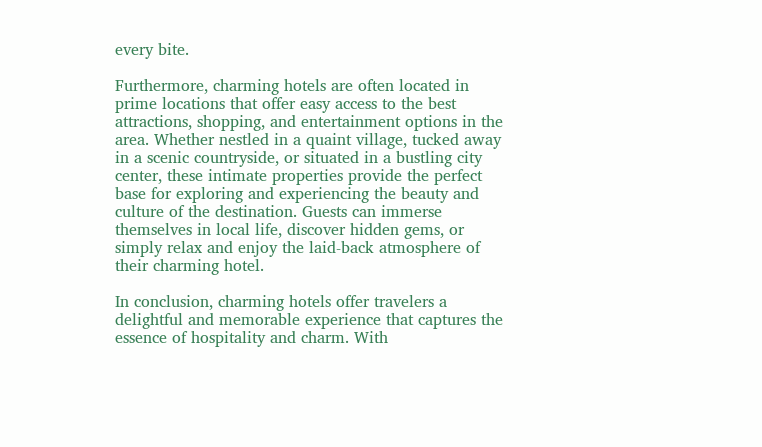every bite.

Furthermore, charming hotels are often located in prime locations that offer easy access to the best attractions, shopping, and entertainment options in the area. Whether nestled in a quaint village, tucked away in a scenic countryside, or situated in a bustling city center, these intimate properties provide the perfect base for exploring and experiencing the beauty and culture of the destination. Guests can immerse themselves in local life, discover hidden gems, or simply relax and enjoy the laid-back atmosphere of their charming hotel.

In conclusion, charming hotels offer travelers a delightful and memorable experience that captures the essence of hospitality and charm. With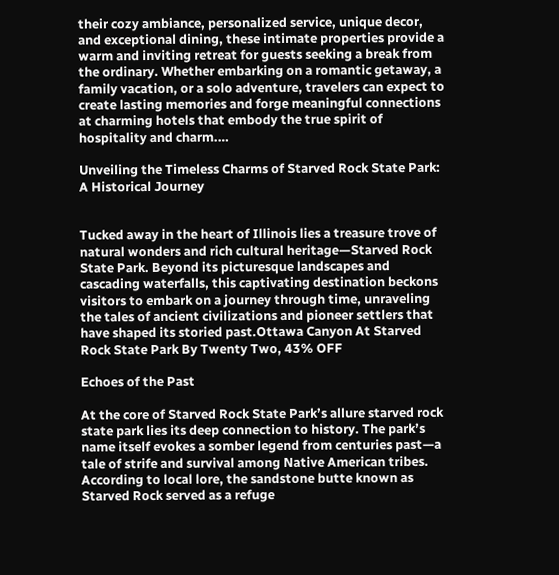their cozy ambiance, personalized service, unique decor, and exceptional dining, these intimate properties provide a warm and inviting retreat for guests seeking a break from the ordinary. Whether embarking on a romantic getaway, a family vacation, or a solo adventure, travelers can expect to create lasting memories and forge meaningful connections at charming hotels that embody the true spirit of hospitality and charm.…

Unveiling the Timeless Charms of Starved Rock State Park: A Historical Journey


Tucked away in the heart of Illinois lies a treasure trove of natural wonders and rich cultural heritage—Starved Rock State Park. Beyond its picturesque landscapes and cascading waterfalls, this captivating destination beckons visitors to embark on a journey through time, unraveling the tales of ancient civilizations and pioneer settlers that have shaped its storied past.Ottawa Canyon At Starved Rock State Park By Twenty Two, 43% OFF

Echoes of the Past

At the core of Starved Rock State Park’s allure starved rock state park lies its deep connection to history. The park’s name itself evokes a somber legend from centuries past—a tale of strife and survival among Native American tribes. According to local lore, the sandstone butte known as Starved Rock served as a refuge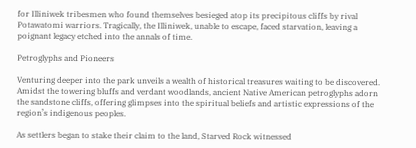for Illiniwek tribesmen who found themselves besieged atop its precipitous cliffs by rival Potawatomi warriors. Tragically, the Illiniwek, unable to escape, faced starvation, leaving a poignant legacy etched into the annals of time.

Petroglyphs and Pioneers

Venturing deeper into the park unveils a wealth of historical treasures waiting to be discovered. Amidst the towering bluffs and verdant woodlands, ancient Native American petroglyphs adorn the sandstone cliffs, offering glimpses into the spiritual beliefs and artistic expressions of the region’s indigenous peoples.

As settlers began to stake their claim to the land, Starved Rock witnessed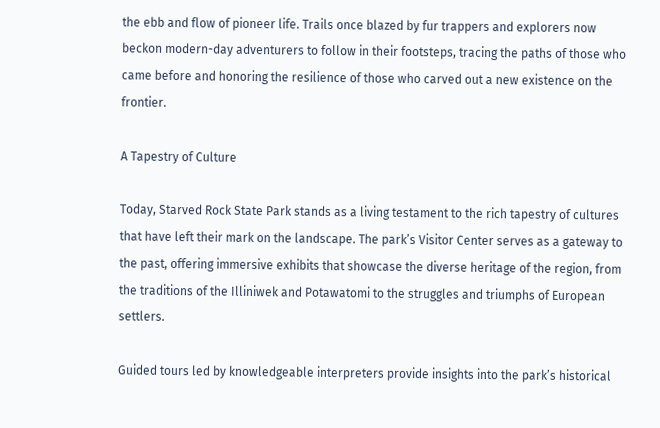the ebb and flow of pioneer life. Trails once blazed by fur trappers and explorers now beckon modern-day adventurers to follow in their footsteps, tracing the paths of those who came before and honoring the resilience of those who carved out a new existence on the frontier.

A Tapestry of Culture

Today, Starved Rock State Park stands as a living testament to the rich tapestry of cultures that have left their mark on the landscape. The park’s Visitor Center serves as a gateway to the past, offering immersive exhibits that showcase the diverse heritage of the region, from the traditions of the Illiniwek and Potawatomi to the struggles and triumphs of European settlers.

Guided tours led by knowledgeable interpreters provide insights into the park’s historical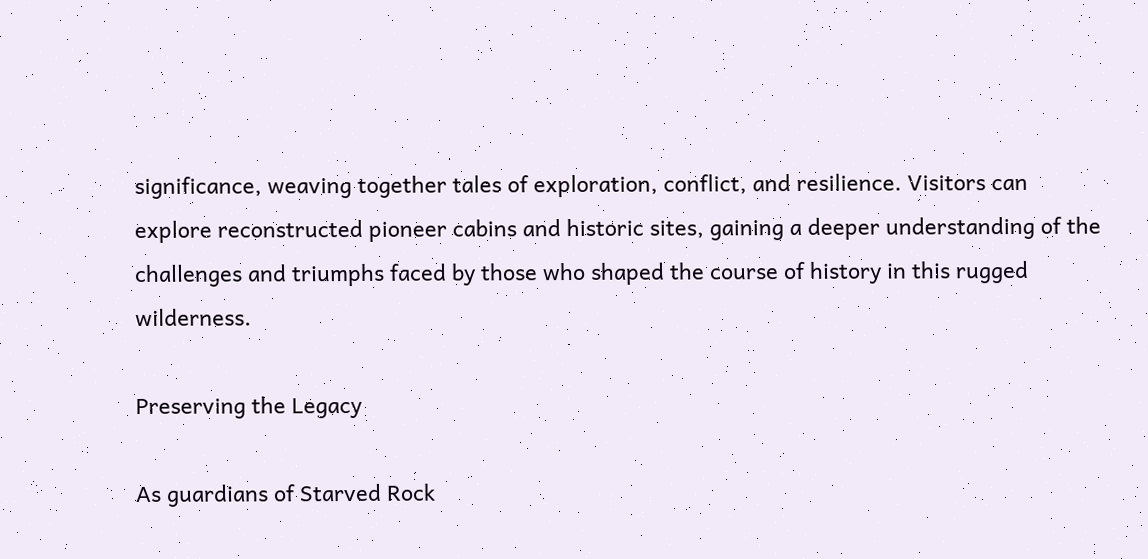significance, weaving together tales of exploration, conflict, and resilience. Visitors can explore reconstructed pioneer cabins and historic sites, gaining a deeper understanding of the challenges and triumphs faced by those who shaped the course of history in this rugged wilderness.

Preserving the Legacy

As guardians of Starved Rock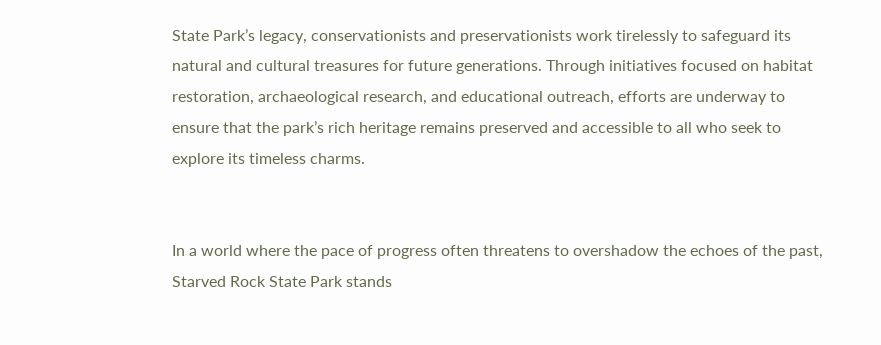State Park’s legacy, conservationists and preservationists work tirelessly to safeguard its natural and cultural treasures for future generations. Through initiatives focused on habitat restoration, archaeological research, and educational outreach, efforts are underway to ensure that the park’s rich heritage remains preserved and accessible to all who seek to explore its timeless charms.


In a world where the pace of progress often threatens to overshadow the echoes of the past, Starved Rock State Park stands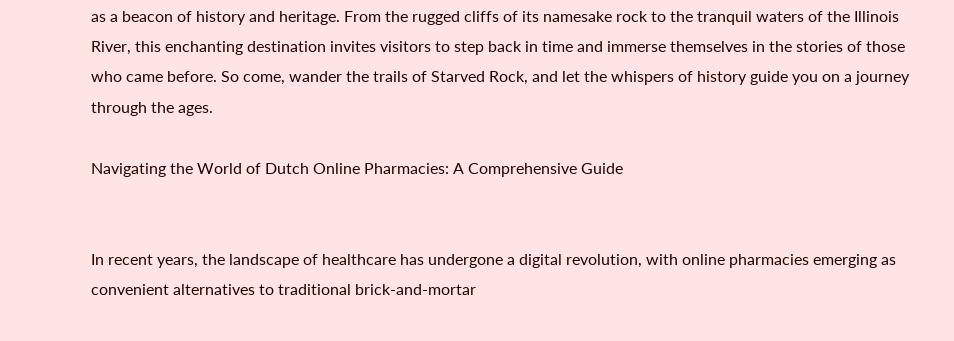as a beacon of history and heritage. From the rugged cliffs of its namesake rock to the tranquil waters of the Illinois River, this enchanting destination invites visitors to step back in time and immerse themselves in the stories of those who came before. So come, wander the trails of Starved Rock, and let the whispers of history guide you on a journey through the ages.

Navigating the World of Dutch Online Pharmacies: A Comprehensive Guide


In recent years, the landscape of healthcare has undergone a digital revolution, with online pharmacies emerging as convenient alternatives to traditional brick-and-mortar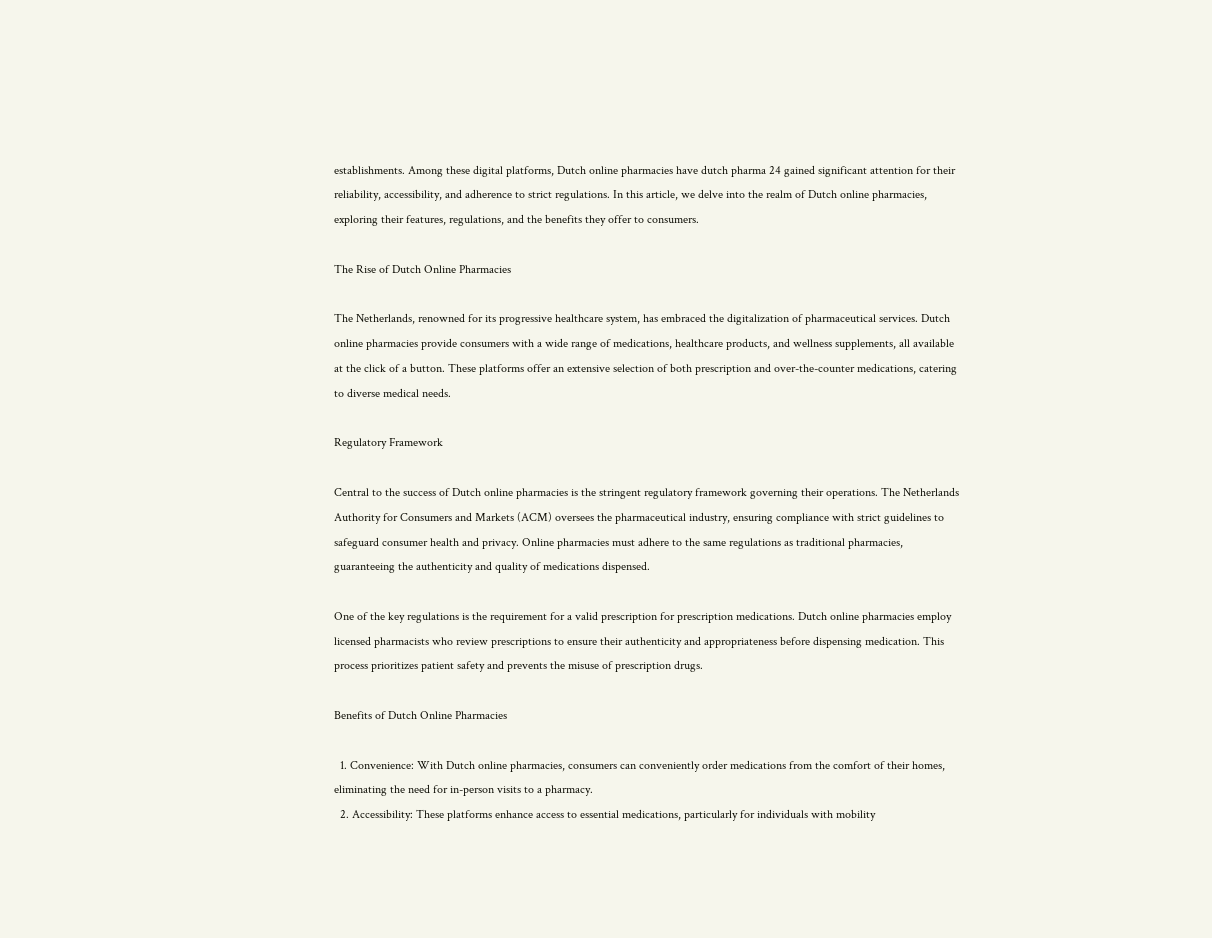establishments. Among these digital platforms, Dutch online pharmacies have dutch pharma 24 gained significant attention for their reliability, accessibility, and adherence to strict regulations. In this article, we delve into the realm of Dutch online pharmacies, exploring their features, regulations, and the benefits they offer to consumers.

The Rise of Dutch Online Pharmacies

The Netherlands, renowned for its progressive healthcare system, has embraced the digitalization of pharmaceutical services. Dutch online pharmacies provide consumers with a wide range of medications, healthcare products, and wellness supplements, all available at the click of a button. These platforms offer an extensive selection of both prescription and over-the-counter medications, catering to diverse medical needs.

Regulatory Framework

Central to the success of Dutch online pharmacies is the stringent regulatory framework governing their operations. The Netherlands Authority for Consumers and Markets (ACM) oversees the pharmaceutical industry, ensuring compliance with strict guidelines to safeguard consumer health and privacy. Online pharmacies must adhere to the same regulations as traditional pharmacies, guaranteeing the authenticity and quality of medications dispensed.

One of the key regulations is the requirement for a valid prescription for prescription medications. Dutch online pharmacies employ licensed pharmacists who review prescriptions to ensure their authenticity and appropriateness before dispensing medication. This process prioritizes patient safety and prevents the misuse of prescription drugs.

Benefits of Dutch Online Pharmacies

  1. Convenience: With Dutch online pharmacies, consumers can conveniently order medications from the comfort of their homes, eliminating the need for in-person visits to a pharmacy.
  2. Accessibility: These platforms enhance access to essential medications, particularly for individuals with mobility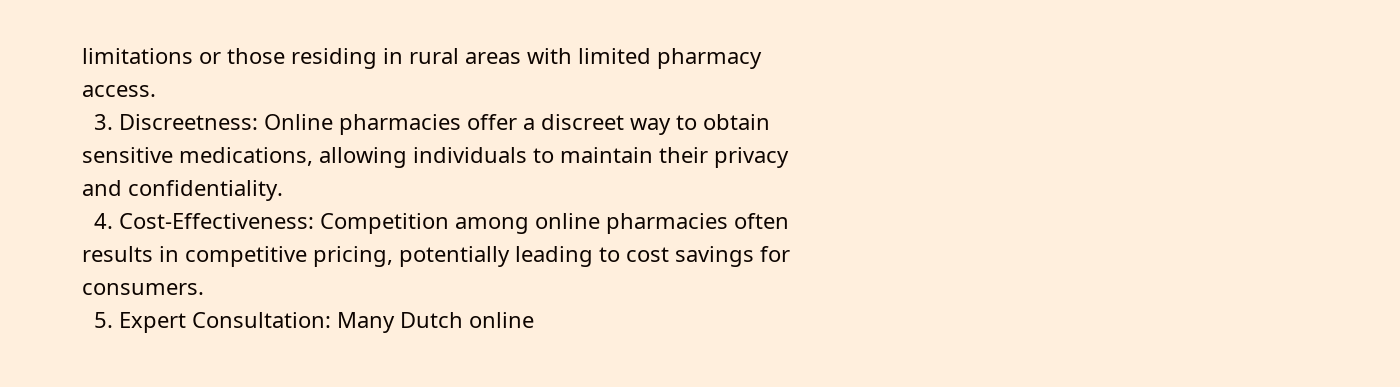limitations or those residing in rural areas with limited pharmacy access.
  3. Discreetness: Online pharmacies offer a discreet way to obtain sensitive medications, allowing individuals to maintain their privacy and confidentiality.
  4. Cost-Effectiveness: Competition among online pharmacies often results in competitive pricing, potentially leading to cost savings for consumers.
  5. Expert Consultation: Many Dutch online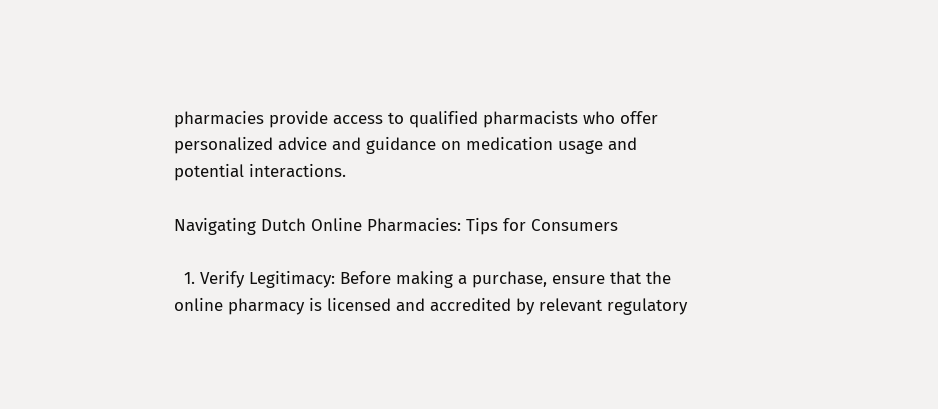pharmacies provide access to qualified pharmacists who offer personalized advice and guidance on medication usage and potential interactions.

Navigating Dutch Online Pharmacies: Tips for Consumers

  1. Verify Legitimacy: Before making a purchase, ensure that the online pharmacy is licensed and accredited by relevant regulatory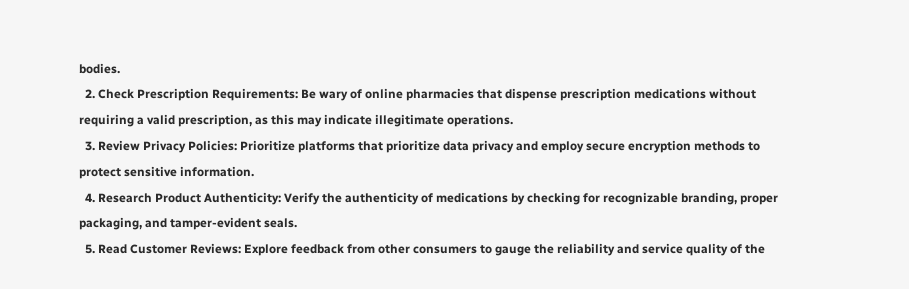bodies.
  2. Check Prescription Requirements: Be wary of online pharmacies that dispense prescription medications without requiring a valid prescription, as this may indicate illegitimate operations.
  3. Review Privacy Policies: Prioritize platforms that prioritize data privacy and employ secure encryption methods to protect sensitive information.
  4. Research Product Authenticity: Verify the authenticity of medications by checking for recognizable branding, proper packaging, and tamper-evident seals.
  5. Read Customer Reviews: Explore feedback from other consumers to gauge the reliability and service quality of the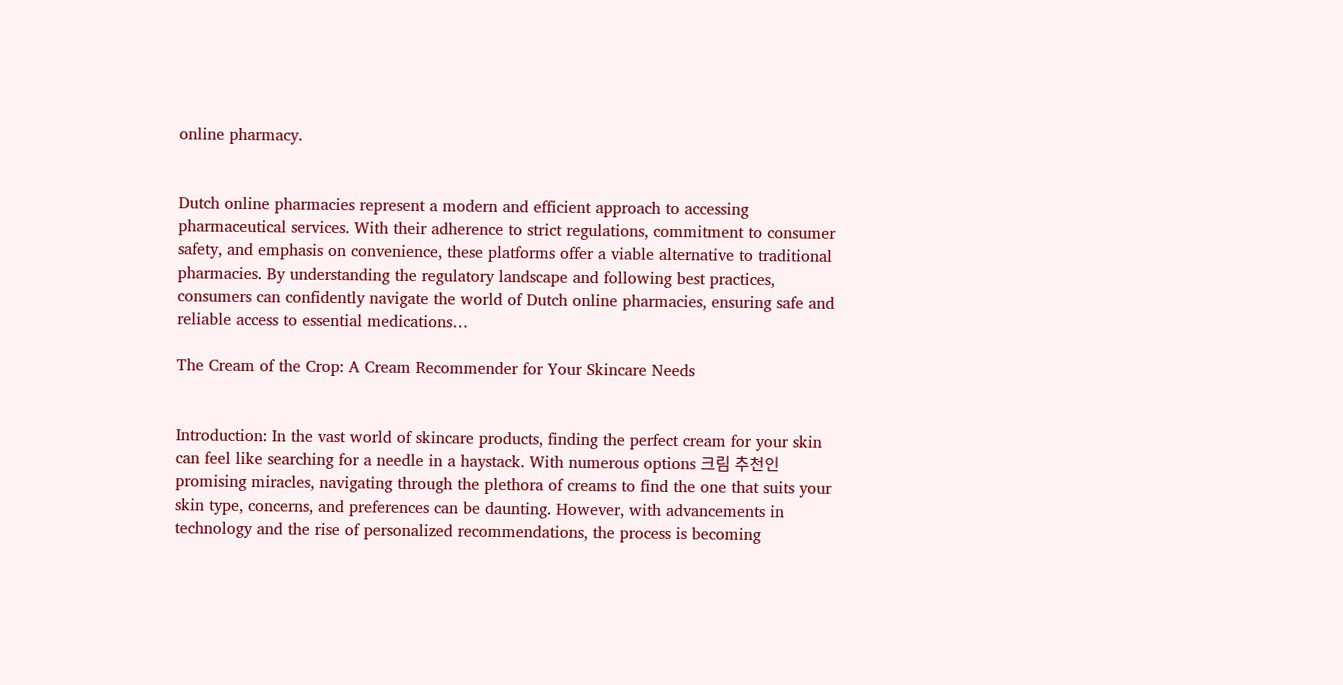online pharmacy.


Dutch online pharmacies represent a modern and efficient approach to accessing pharmaceutical services. With their adherence to strict regulations, commitment to consumer safety, and emphasis on convenience, these platforms offer a viable alternative to traditional pharmacies. By understanding the regulatory landscape and following best practices, consumers can confidently navigate the world of Dutch online pharmacies, ensuring safe and reliable access to essential medications…

The Cream of the Crop: A Cream Recommender for Your Skincare Needs


Introduction: In the vast world of skincare products, finding the perfect cream for your skin can feel like searching for a needle in a haystack. With numerous options 크림 추천인 promising miracles, navigating through the plethora of creams to find the one that suits your skin type, concerns, and preferences can be daunting. However, with advancements in technology and the rise of personalized recommendations, the process is becoming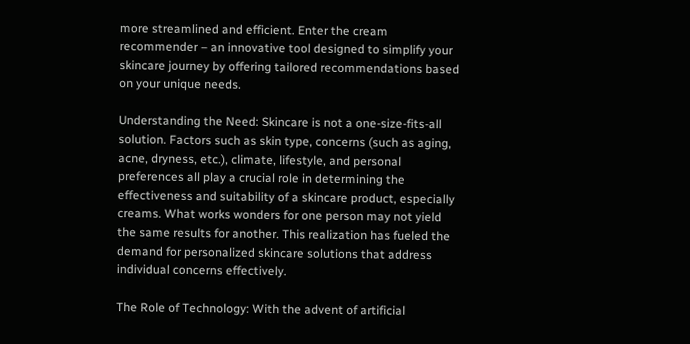more streamlined and efficient. Enter the cream recommender – an innovative tool designed to simplify your skincare journey by offering tailored recommendations based on your unique needs.

Understanding the Need: Skincare is not a one-size-fits-all solution. Factors such as skin type, concerns (such as aging, acne, dryness, etc.), climate, lifestyle, and personal preferences all play a crucial role in determining the effectiveness and suitability of a skincare product, especially creams. What works wonders for one person may not yield the same results for another. This realization has fueled the demand for personalized skincare solutions that address individual concerns effectively.

The Role of Technology: With the advent of artificial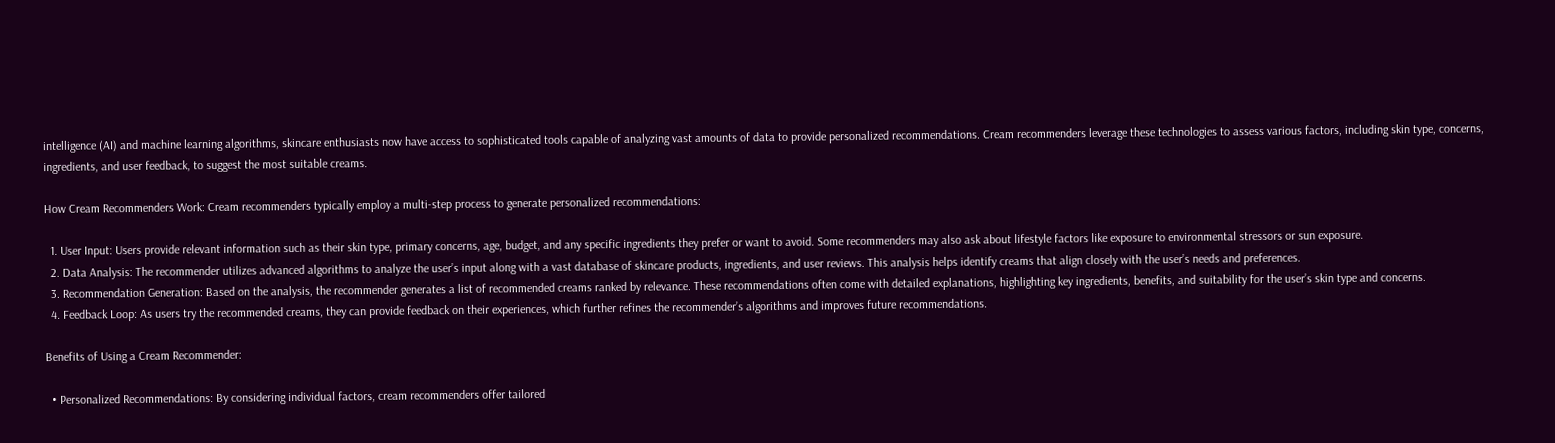intelligence (AI) and machine learning algorithms, skincare enthusiasts now have access to sophisticated tools capable of analyzing vast amounts of data to provide personalized recommendations. Cream recommenders leverage these technologies to assess various factors, including skin type, concerns, ingredients, and user feedback, to suggest the most suitable creams.

How Cream Recommenders Work: Cream recommenders typically employ a multi-step process to generate personalized recommendations:

  1. User Input: Users provide relevant information such as their skin type, primary concerns, age, budget, and any specific ingredients they prefer or want to avoid. Some recommenders may also ask about lifestyle factors like exposure to environmental stressors or sun exposure.
  2. Data Analysis: The recommender utilizes advanced algorithms to analyze the user’s input along with a vast database of skincare products, ingredients, and user reviews. This analysis helps identify creams that align closely with the user’s needs and preferences.
  3. Recommendation Generation: Based on the analysis, the recommender generates a list of recommended creams ranked by relevance. These recommendations often come with detailed explanations, highlighting key ingredients, benefits, and suitability for the user’s skin type and concerns.
  4. Feedback Loop: As users try the recommended creams, they can provide feedback on their experiences, which further refines the recommender’s algorithms and improves future recommendations.

Benefits of Using a Cream Recommender:

  • Personalized Recommendations: By considering individual factors, cream recommenders offer tailored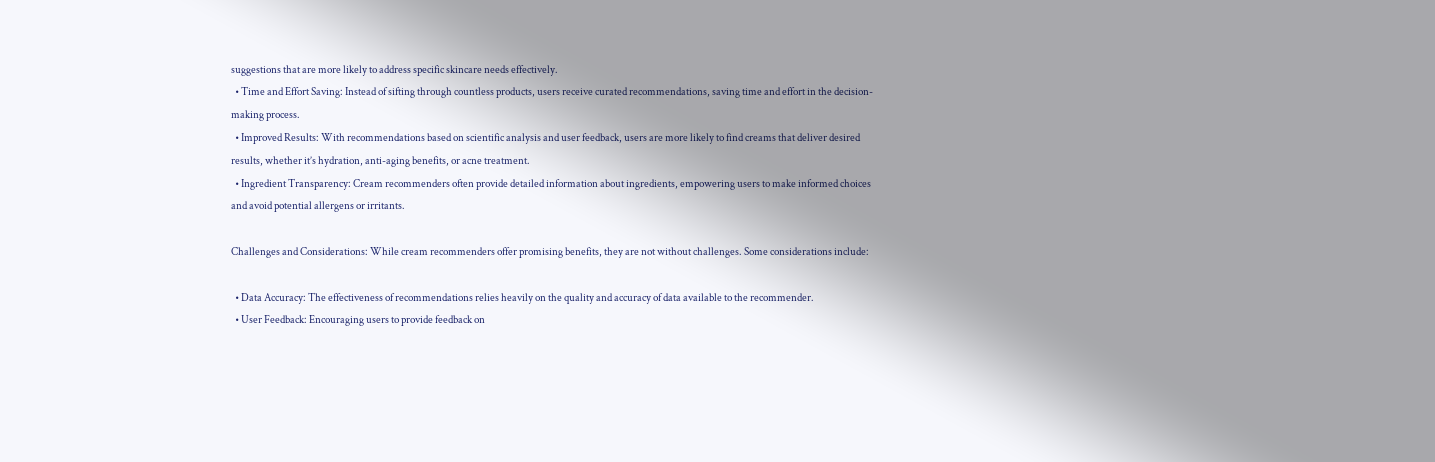suggestions that are more likely to address specific skincare needs effectively.
  • Time and Effort Saving: Instead of sifting through countless products, users receive curated recommendations, saving time and effort in the decision-making process.
  • Improved Results: With recommendations based on scientific analysis and user feedback, users are more likely to find creams that deliver desired results, whether it’s hydration, anti-aging benefits, or acne treatment.
  • Ingredient Transparency: Cream recommenders often provide detailed information about ingredients, empowering users to make informed choices and avoid potential allergens or irritants.

Challenges and Considerations: While cream recommenders offer promising benefits, they are not without challenges. Some considerations include:

  • Data Accuracy: The effectiveness of recommendations relies heavily on the quality and accuracy of data available to the recommender.
  • User Feedback: Encouraging users to provide feedback on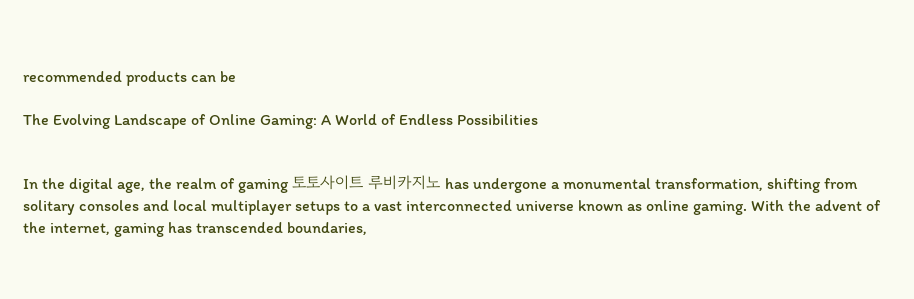recommended products can be

The Evolving Landscape of Online Gaming: A World of Endless Possibilities


In the digital age, the realm of gaming 토토사이트 루비카지노 has undergone a monumental transformation, shifting from solitary consoles and local multiplayer setups to a vast interconnected universe known as online gaming. With the advent of the internet, gaming has transcended boundaries,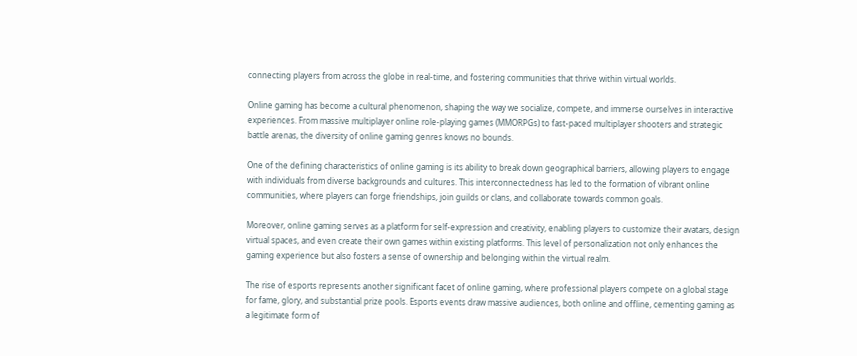connecting players from across the globe in real-time, and fostering communities that thrive within virtual worlds.

Online gaming has become a cultural phenomenon, shaping the way we socialize, compete, and immerse ourselves in interactive experiences. From massive multiplayer online role-playing games (MMORPGs) to fast-paced multiplayer shooters and strategic battle arenas, the diversity of online gaming genres knows no bounds.

One of the defining characteristics of online gaming is its ability to break down geographical barriers, allowing players to engage with individuals from diverse backgrounds and cultures. This interconnectedness has led to the formation of vibrant online communities, where players can forge friendships, join guilds or clans, and collaborate towards common goals.

Moreover, online gaming serves as a platform for self-expression and creativity, enabling players to customize their avatars, design virtual spaces, and even create their own games within existing platforms. This level of personalization not only enhances the gaming experience but also fosters a sense of ownership and belonging within the virtual realm.

The rise of esports represents another significant facet of online gaming, where professional players compete on a global stage for fame, glory, and substantial prize pools. Esports events draw massive audiences, both online and offline, cementing gaming as a legitimate form of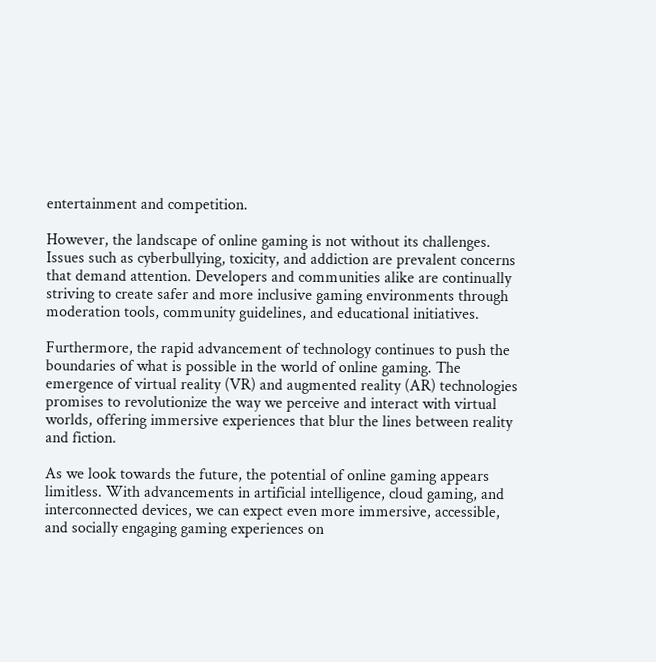entertainment and competition.

However, the landscape of online gaming is not without its challenges. Issues such as cyberbullying, toxicity, and addiction are prevalent concerns that demand attention. Developers and communities alike are continually striving to create safer and more inclusive gaming environments through moderation tools, community guidelines, and educational initiatives.

Furthermore, the rapid advancement of technology continues to push the boundaries of what is possible in the world of online gaming. The emergence of virtual reality (VR) and augmented reality (AR) technologies promises to revolutionize the way we perceive and interact with virtual worlds, offering immersive experiences that blur the lines between reality and fiction.

As we look towards the future, the potential of online gaming appears limitless. With advancements in artificial intelligence, cloud gaming, and interconnected devices, we can expect even more immersive, accessible, and socially engaging gaming experiences on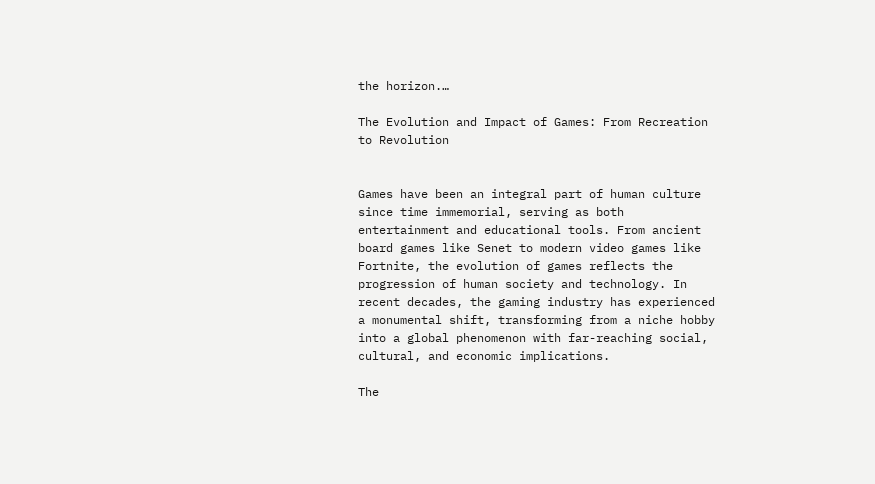the horizon.…

The Evolution and Impact of Games: From Recreation to Revolution


Games have been an integral part of human culture since time immemorial, serving as both entertainment and educational tools. From ancient board games like Senet to modern video games like Fortnite, the evolution of games reflects the progression of human society and technology. In recent decades, the gaming industry has experienced a monumental shift, transforming from a niche hobby into a global phenomenon with far-reaching social, cultural, and economic implications.

The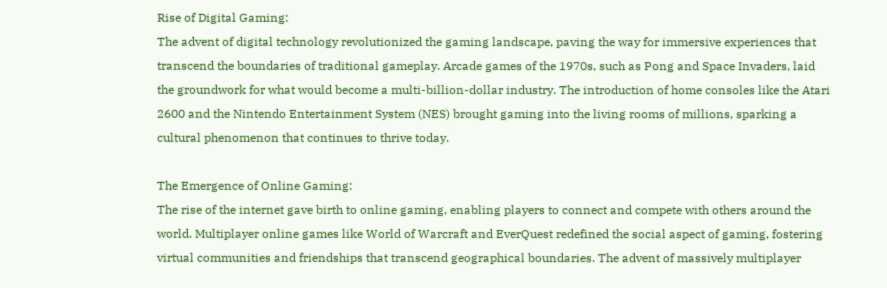Rise of Digital Gaming:
The advent of digital technology revolutionized the gaming landscape, paving the way for immersive experiences that transcend the boundaries of traditional gameplay. Arcade games of the 1970s, such as Pong and Space Invaders, laid the groundwork for what would become a multi-billion-dollar industry. The introduction of home consoles like the Atari 2600 and the Nintendo Entertainment System (NES) brought gaming into the living rooms of millions, sparking a cultural phenomenon that continues to thrive today.

The Emergence of Online Gaming:
The rise of the internet gave birth to online gaming, enabling players to connect and compete with others around the world. Multiplayer online games like World of Warcraft and EverQuest redefined the social aspect of gaming, fostering virtual communities and friendships that transcend geographical boundaries. The advent of massively multiplayer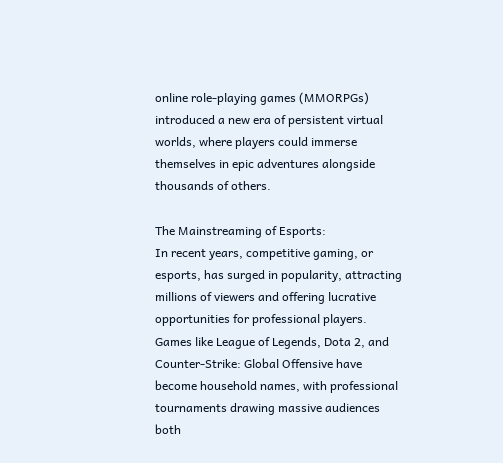online role-playing games (MMORPGs) introduced a new era of persistent virtual worlds, where players could immerse themselves in epic adventures alongside thousands of others.

The Mainstreaming of Esports:
In recent years, competitive gaming, or esports, has surged in popularity, attracting millions of viewers and offering lucrative opportunities for professional players. Games like League of Legends, Dota 2, and Counter-Strike: Global Offensive have become household names, with professional tournaments drawing massive audiences both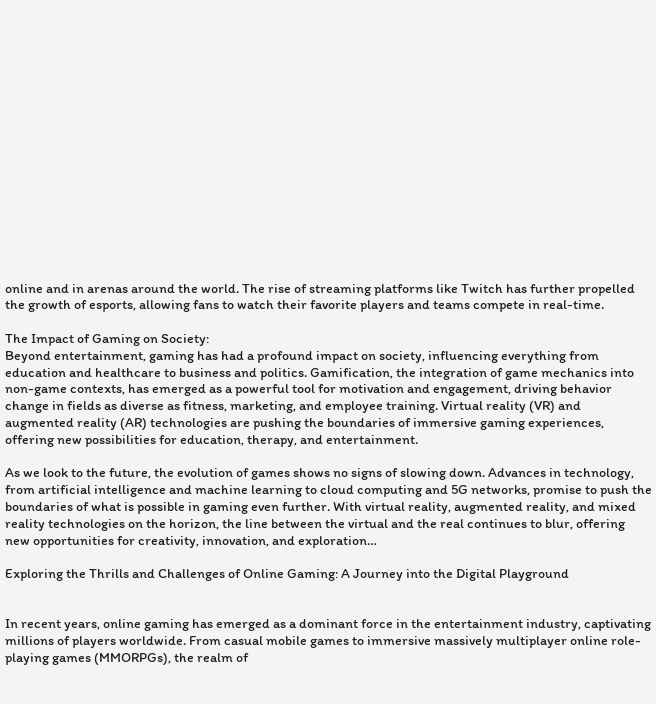online and in arenas around the world. The rise of streaming platforms like Twitch has further propelled the growth of esports, allowing fans to watch their favorite players and teams compete in real-time.

The Impact of Gaming on Society:
Beyond entertainment, gaming has had a profound impact on society, influencing everything from education and healthcare to business and politics. Gamification, the integration of game mechanics into non-game contexts, has emerged as a powerful tool for motivation and engagement, driving behavior change in fields as diverse as fitness, marketing, and employee training. Virtual reality (VR) and augmented reality (AR) technologies are pushing the boundaries of immersive gaming experiences, offering new possibilities for education, therapy, and entertainment.

As we look to the future, the evolution of games shows no signs of slowing down. Advances in technology, from artificial intelligence and machine learning to cloud computing and 5G networks, promise to push the boundaries of what is possible in gaming even further. With virtual reality, augmented reality, and mixed reality technologies on the horizon, the line between the virtual and the real continues to blur, offering new opportunities for creativity, innovation, and exploration…

Exploring the Thrills and Challenges of Online Gaming: A Journey into the Digital Playground


In recent years, online gaming has emerged as a dominant force in the entertainment industry, captivating millions of players worldwide. From casual mobile games to immersive massively multiplayer online role-playing games (MMORPGs), the realm of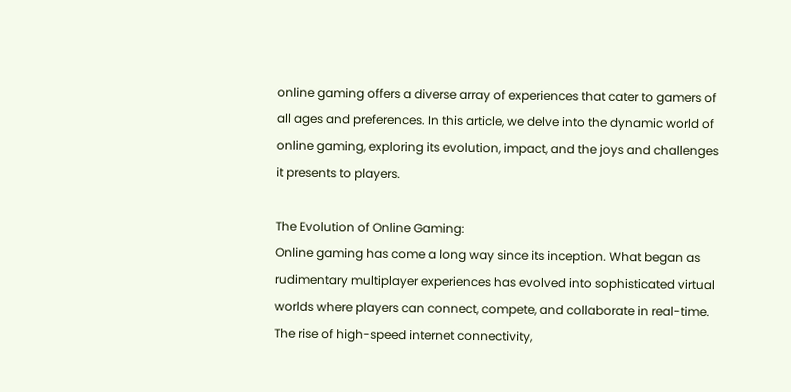online gaming offers a diverse array of experiences that cater to gamers of all ages and preferences. In this article, we delve into the dynamic world of online gaming, exploring its evolution, impact, and the joys and challenges it presents to players.

The Evolution of Online Gaming:
Online gaming has come a long way since its inception. What began as rudimentary multiplayer experiences has evolved into sophisticated virtual worlds where players can connect, compete, and collaborate in real-time. The rise of high-speed internet connectivity,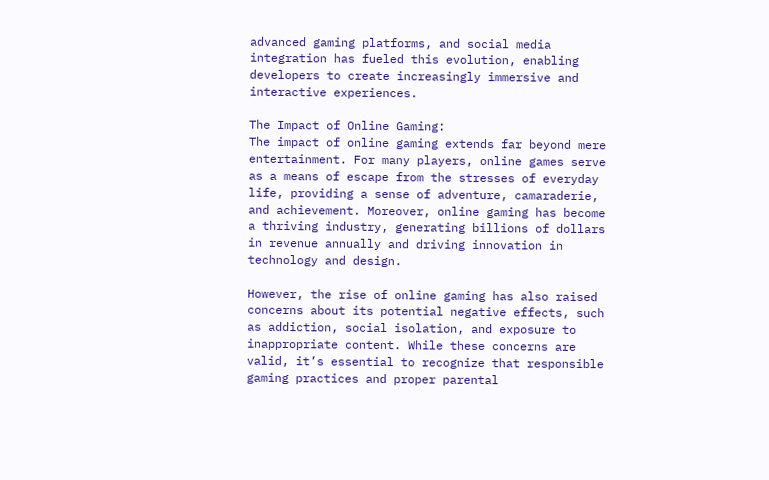advanced gaming platforms, and social media integration has fueled this evolution, enabling developers to create increasingly immersive and interactive experiences.

The Impact of Online Gaming:
The impact of online gaming extends far beyond mere entertainment. For many players, online games serve as a means of escape from the stresses of everyday life, providing a sense of adventure, camaraderie, and achievement. Moreover, online gaming has become a thriving industry, generating billions of dollars in revenue annually and driving innovation in technology and design.

However, the rise of online gaming has also raised concerns about its potential negative effects, such as addiction, social isolation, and exposure to inappropriate content. While these concerns are valid, it’s essential to recognize that responsible gaming practices and proper parental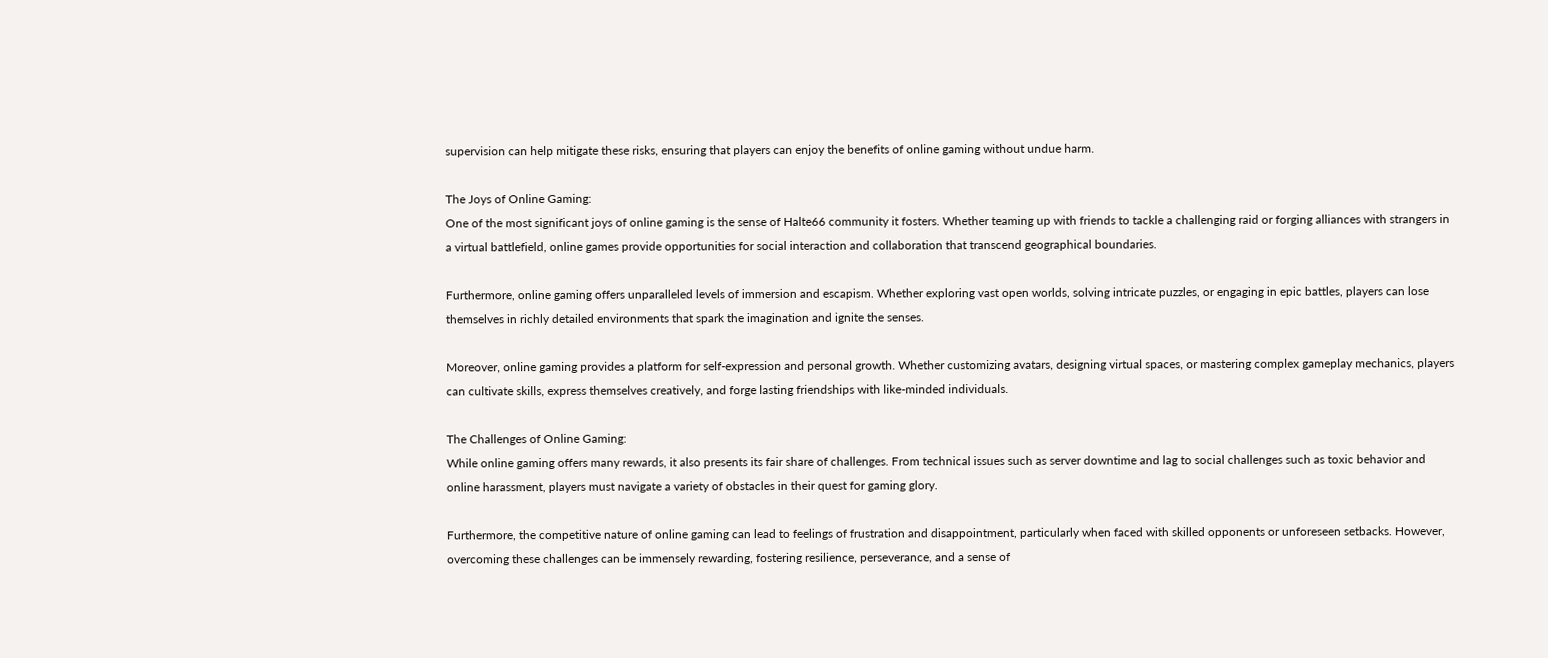supervision can help mitigate these risks, ensuring that players can enjoy the benefits of online gaming without undue harm.

The Joys of Online Gaming:
One of the most significant joys of online gaming is the sense of Halte66 community it fosters. Whether teaming up with friends to tackle a challenging raid or forging alliances with strangers in a virtual battlefield, online games provide opportunities for social interaction and collaboration that transcend geographical boundaries.

Furthermore, online gaming offers unparalleled levels of immersion and escapism. Whether exploring vast open worlds, solving intricate puzzles, or engaging in epic battles, players can lose themselves in richly detailed environments that spark the imagination and ignite the senses.

Moreover, online gaming provides a platform for self-expression and personal growth. Whether customizing avatars, designing virtual spaces, or mastering complex gameplay mechanics, players can cultivate skills, express themselves creatively, and forge lasting friendships with like-minded individuals.

The Challenges of Online Gaming:
While online gaming offers many rewards, it also presents its fair share of challenges. From technical issues such as server downtime and lag to social challenges such as toxic behavior and online harassment, players must navigate a variety of obstacles in their quest for gaming glory.

Furthermore, the competitive nature of online gaming can lead to feelings of frustration and disappointment, particularly when faced with skilled opponents or unforeseen setbacks. However, overcoming these challenges can be immensely rewarding, fostering resilience, perseverance, and a sense of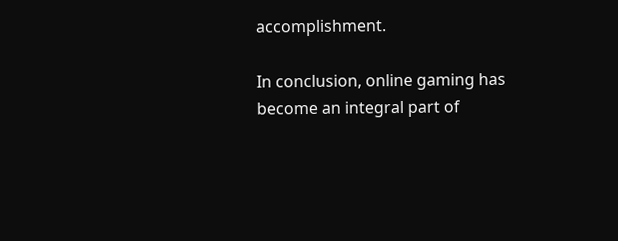accomplishment.

In conclusion, online gaming has become an integral part of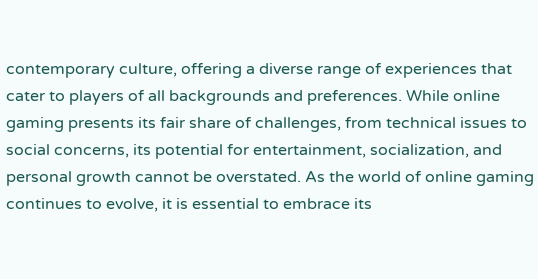contemporary culture, offering a diverse range of experiences that cater to players of all backgrounds and preferences. While online gaming presents its fair share of challenges, from technical issues to social concerns, its potential for entertainment, socialization, and personal growth cannot be overstated. As the world of online gaming continues to evolve, it is essential to embrace its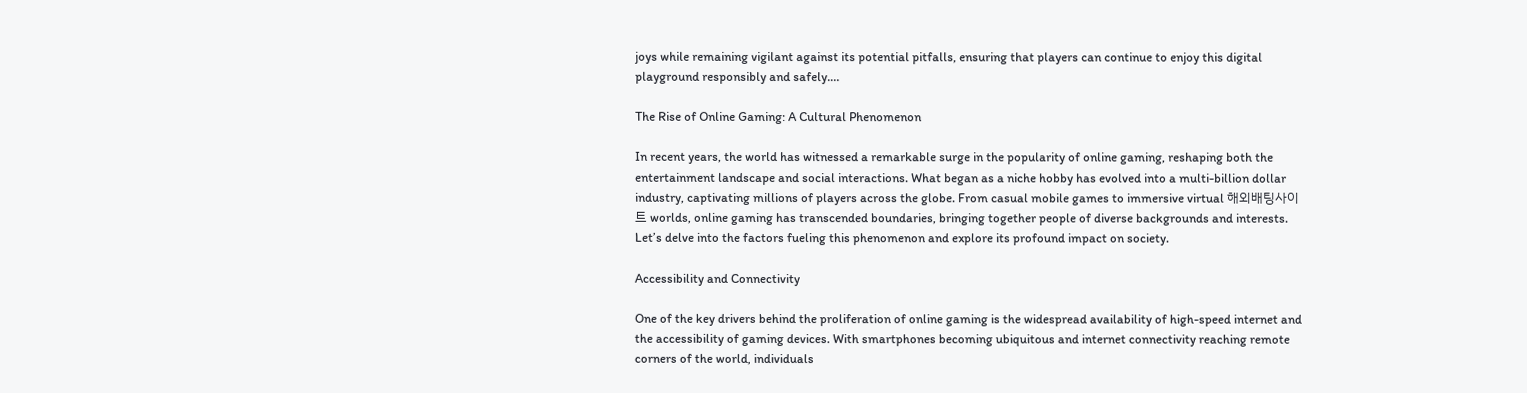joys while remaining vigilant against its potential pitfalls, ensuring that players can continue to enjoy this digital playground responsibly and safely.…

The Rise of Online Gaming: A Cultural Phenomenon

In recent years, the world has witnessed a remarkable surge in the popularity of online gaming, reshaping both the entertainment landscape and social interactions. What began as a niche hobby has evolved into a multi-billion dollar industry, captivating millions of players across the globe. From casual mobile games to immersive virtual 해외배팅사이트 worlds, online gaming has transcended boundaries, bringing together people of diverse backgrounds and interests. Let’s delve into the factors fueling this phenomenon and explore its profound impact on society.

Accessibility and Connectivity

One of the key drivers behind the proliferation of online gaming is the widespread availability of high-speed internet and the accessibility of gaming devices. With smartphones becoming ubiquitous and internet connectivity reaching remote corners of the world, individuals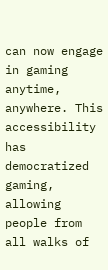can now engage in gaming anytime, anywhere. This accessibility has democratized gaming, allowing people from all walks of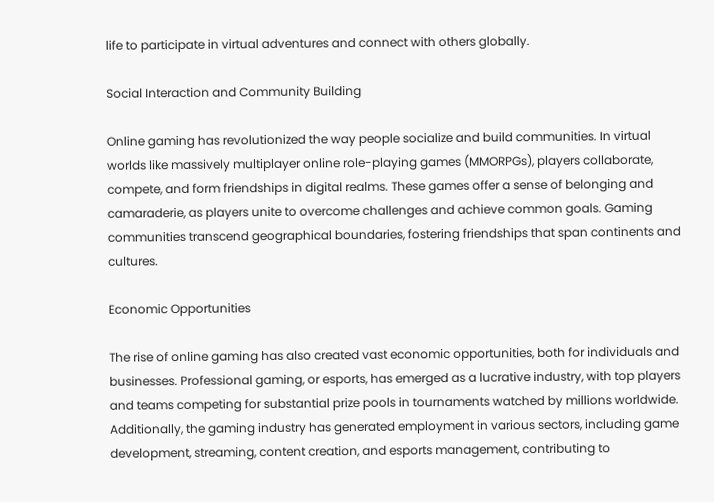life to participate in virtual adventures and connect with others globally.

Social Interaction and Community Building

Online gaming has revolutionized the way people socialize and build communities. In virtual worlds like massively multiplayer online role-playing games (MMORPGs), players collaborate, compete, and form friendships in digital realms. These games offer a sense of belonging and camaraderie, as players unite to overcome challenges and achieve common goals. Gaming communities transcend geographical boundaries, fostering friendships that span continents and cultures.

Economic Opportunities

The rise of online gaming has also created vast economic opportunities, both for individuals and businesses. Professional gaming, or esports, has emerged as a lucrative industry, with top players and teams competing for substantial prize pools in tournaments watched by millions worldwide. Additionally, the gaming industry has generated employment in various sectors, including game development, streaming, content creation, and esports management, contributing to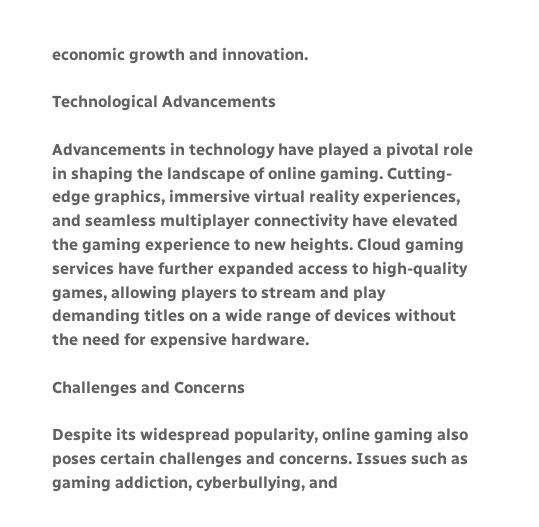economic growth and innovation.

Technological Advancements

Advancements in technology have played a pivotal role in shaping the landscape of online gaming. Cutting-edge graphics, immersive virtual reality experiences, and seamless multiplayer connectivity have elevated the gaming experience to new heights. Cloud gaming services have further expanded access to high-quality games, allowing players to stream and play demanding titles on a wide range of devices without the need for expensive hardware.

Challenges and Concerns

Despite its widespread popularity, online gaming also poses certain challenges and concerns. Issues such as gaming addiction, cyberbullying, and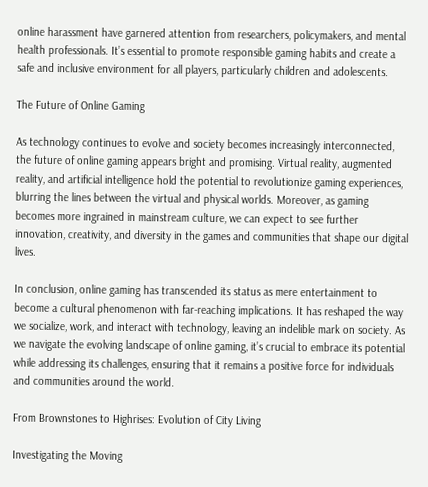online harassment have garnered attention from researchers, policymakers, and mental health professionals. It’s essential to promote responsible gaming habits and create a safe and inclusive environment for all players, particularly children and adolescents.

The Future of Online Gaming

As technology continues to evolve and society becomes increasingly interconnected, the future of online gaming appears bright and promising. Virtual reality, augmented reality, and artificial intelligence hold the potential to revolutionize gaming experiences, blurring the lines between the virtual and physical worlds. Moreover, as gaming becomes more ingrained in mainstream culture, we can expect to see further innovation, creativity, and diversity in the games and communities that shape our digital lives.

In conclusion, online gaming has transcended its status as mere entertainment to become a cultural phenomenon with far-reaching implications. It has reshaped the way we socialize, work, and interact with technology, leaving an indelible mark on society. As we navigate the evolving landscape of online gaming, it’s crucial to embrace its potential while addressing its challenges, ensuring that it remains a positive force for individuals and communities around the world.

From Brownstones to Highrises: Evolution of City Living

Investigating the Moving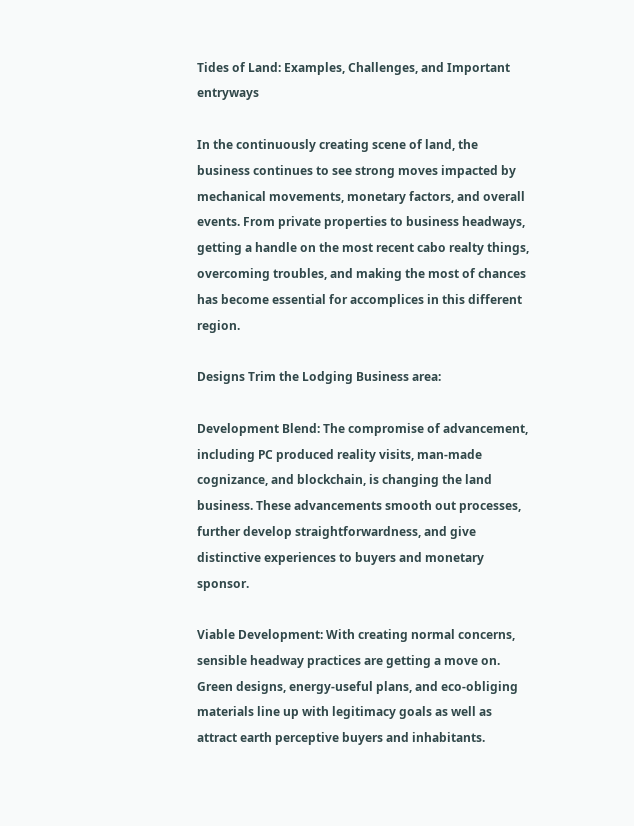Tides of Land: Examples, Challenges, and Important entryways

In the continuously creating scene of land, the business continues to see strong moves impacted by mechanical movements, monetary factors, and overall events. From private properties to business headways, getting a handle on the most recent cabo realty things, overcoming troubles, and making the most of chances has become essential for accomplices in this different region.

Designs Trim the Lodging Business area:

Development Blend: The compromise of advancement, including PC produced reality visits, man-made cognizance, and blockchain, is changing the land business. These advancements smooth out processes, further develop straightforwardness, and give distinctive experiences to buyers and monetary sponsor.

Viable Development: With creating normal concerns, sensible headway practices are getting a move on. Green designs, energy-useful plans, and eco-obliging materials line up with legitimacy goals as well as attract earth perceptive buyers and inhabitants.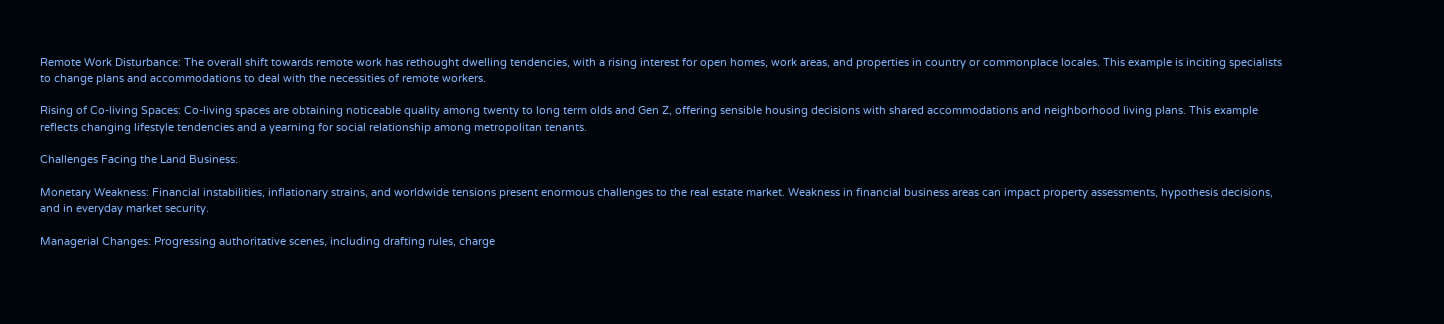Remote Work Disturbance: The overall shift towards remote work has rethought dwelling tendencies, with a rising interest for open homes, work areas, and properties in country or commonplace locales. This example is inciting specialists to change plans and accommodations to deal with the necessities of remote workers.

Rising of Co-living Spaces: Co-living spaces are obtaining noticeable quality among twenty to long term olds and Gen Z, offering sensible housing decisions with shared accommodations and neighborhood living plans. This example reflects changing lifestyle tendencies and a yearning for social relationship among metropolitan tenants.

Challenges Facing the Land Business:

Monetary Weakness: Financial instabilities, inflationary strains, and worldwide tensions present enormous challenges to the real estate market. Weakness in financial business areas can impact property assessments, hypothesis decisions, and in everyday market security.

Managerial Changes: Progressing authoritative scenes, including drafting rules, charge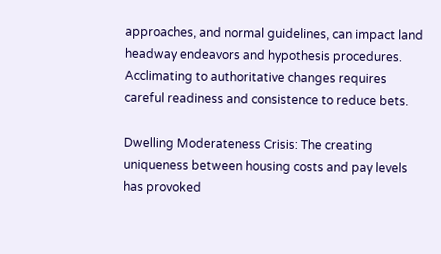approaches, and normal guidelines, can impact land headway endeavors and hypothesis procedures. Acclimating to authoritative changes requires careful readiness and consistence to reduce bets.

Dwelling Moderateness Crisis: The creating uniqueness between housing costs and pay levels has provoked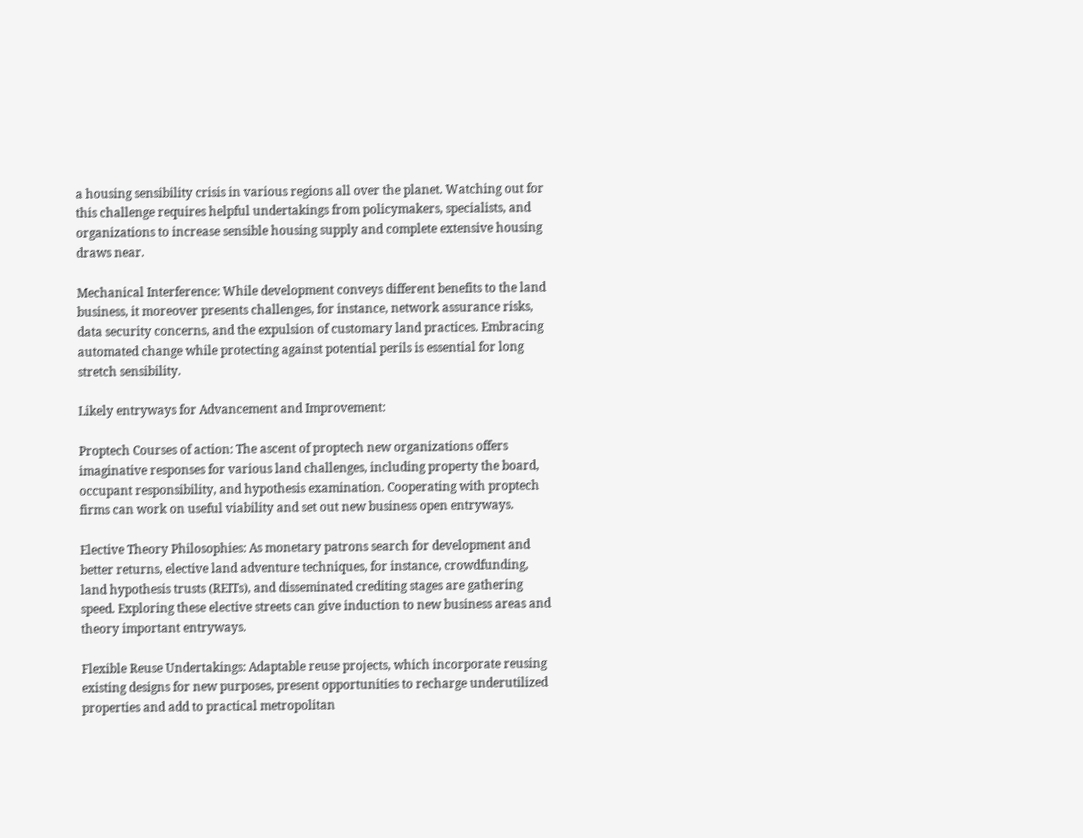a housing sensibility crisis in various regions all over the planet. Watching out for this challenge requires helpful undertakings from policymakers, specialists, and organizations to increase sensible housing supply and complete extensive housing draws near.

Mechanical Interference: While development conveys different benefits to the land business, it moreover presents challenges, for instance, network assurance risks, data security concerns, and the expulsion of customary land practices. Embracing automated change while protecting against potential perils is essential for long stretch sensibility.

Likely entryways for Advancement and Improvement:

Proptech Courses of action: The ascent of proptech new organizations offers imaginative responses for various land challenges, including property the board, occupant responsibility, and hypothesis examination. Cooperating with proptech firms can work on useful viability and set out new business open entryways.

Elective Theory Philosophies: As monetary patrons search for development and better returns, elective land adventure techniques, for instance, crowdfunding, land hypothesis trusts (REITs), and disseminated crediting stages are gathering speed. Exploring these elective streets can give induction to new business areas and theory important entryways.

Flexible Reuse Undertakings: Adaptable reuse projects, which incorporate reusing existing designs for new purposes, present opportunities to recharge underutilized properties and add to practical metropolitan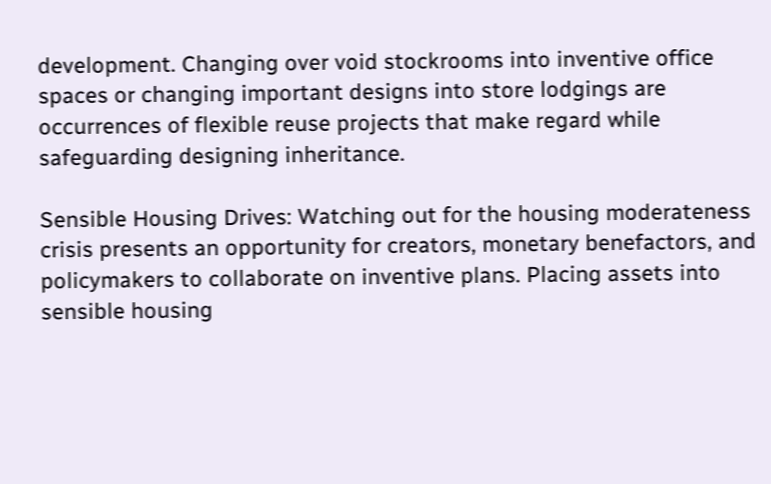development. Changing over void stockrooms into inventive office spaces or changing important designs into store lodgings are occurrences of flexible reuse projects that make regard while safeguarding designing inheritance.

Sensible Housing Drives: Watching out for the housing moderateness crisis presents an opportunity for creators, monetary benefactors, and policymakers to collaborate on inventive plans. Placing assets into sensible housing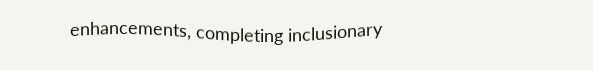enhancements, completing inclusionary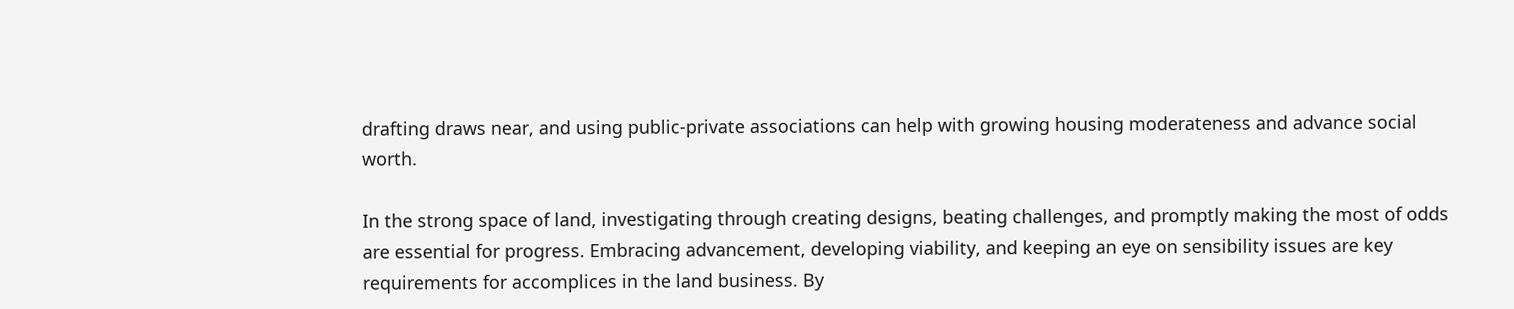drafting draws near, and using public-private associations can help with growing housing moderateness and advance social worth.

In the strong space of land, investigating through creating designs, beating challenges, and promptly making the most of odds are essential for progress. Embracing advancement, developing viability, and keeping an eye on sensibility issues are key requirements for accomplices in the land business. By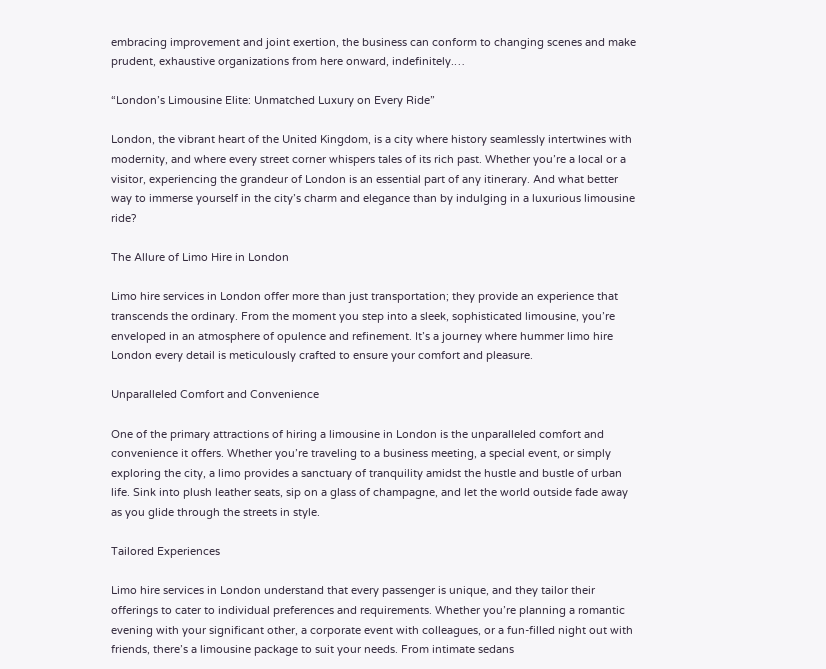embracing improvement and joint exertion, the business can conform to changing scenes and make prudent, exhaustive organizations from here onward, indefinitely.…

“London’s Limousine Elite: Unmatched Luxury on Every Ride”

London, the vibrant heart of the United Kingdom, is a city where history seamlessly intertwines with modernity, and where every street corner whispers tales of its rich past. Whether you’re a local or a visitor, experiencing the grandeur of London is an essential part of any itinerary. And what better way to immerse yourself in the city’s charm and elegance than by indulging in a luxurious limousine ride?

The Allure of Limo Hire in London

Limo hire services in London offer more than just transportation; they provide an experience that transcends the ordinary. From the moment you step into a sleek, sophisticated limousine, you’re enveloped in an atmosphere of opulence and refinement. It’s a journey where hummer limo hire London every detail is meticulously crafted to ensure your comfort and pleasure.

Unparalleled Comfort and Convenience

One of the primary attractions of hiring a limousine in London is the unparalleled comfort and convenience it offers. Whether you’re traveling to a business meeting, a special event, or simply exploring the city, a limo provides a sanctuary of tranquility amidst the hustle and bustle of urban life. Sink into plush leather seats, sip on a glass of champagne, and let the world outside fade away as you glide through the streets in style.

Tailored Experiences

Limo hire services in London understand that every passenger is unique, and they tailor their offerings to cater to individual preferences and requirements. Whether you’re planning a romantic evening with your significant other, a corporate event with colleagues, or a fun-filled night out with friends, there’s a limousine package to suit your needs. From intimate sedans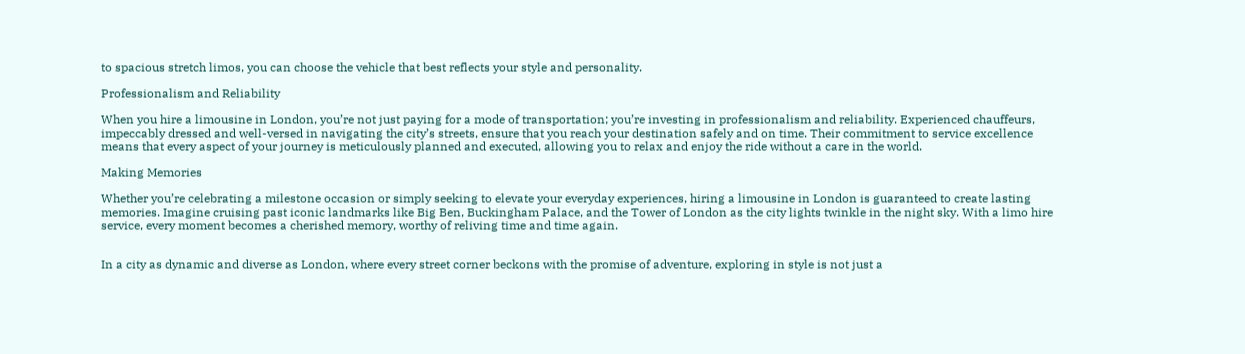to spacious stretch limos, you can choose the vehicle that best reflects your style and personality.

Professionalism and Reliability

When you hire a limousine in London, you’re not just paying for a mode of transportation; you’re investing in professionalism and reliability. Experienced chauffeurs, impeccably dressed and well-versed in navigating the city’s streets, ensure that you reach your destination safely and on time. Their commitment to service excellence means that every aspect of your journey is meticulously planned and executed, allowing you to relax and enjoy the ride without a care in the world.

Making Memories

Whether you’re celebrating a milestone occasion or simply seeking to elevate your everyday experiences, hiring a limousine in London is guaranteed to create lasting memories. Imagine cruising past iconic landmarks like Big Ben, Buckingham Palace, and the Tower of London as the city lights twinkle in the night sky. With a limo hire service, every moment becomes a cherished memory, worthy of reliving time and time again.


In a city as dynamic and diverse as London, where every street corner beckons with the promise of adventure, exploring in style is not just a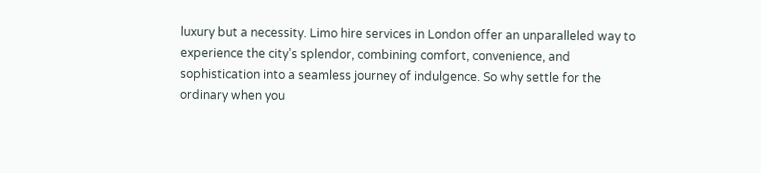luxury but a necessity. Limo hire services in London offer an unparalleled way to experience the city’s splendor, combining comfort, convenience, and sophistication into a seamless journey of indulgence. So why settle for the ordinary when you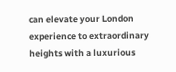can elevate your London experience to extraordinary heights with a luxurious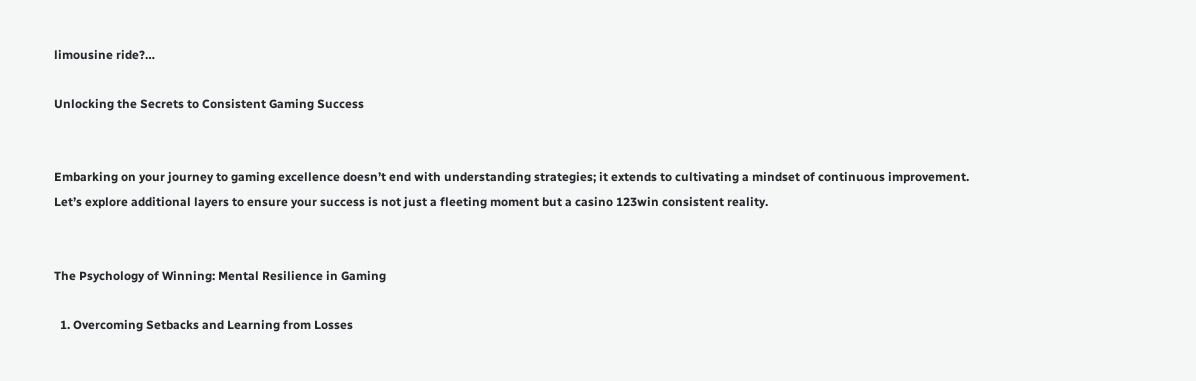limousine ride?…

Unlocking the Secrets to Consistent Gaming Success


Embarking on your journey to gaming excellence doesn’t end with understanding strategies; it extends to cultivating a mindset of continuous improvement. Let’s explore additional layers to ensure your success is not just a fleeting moment but a casino 123win consistent reality.


The Psychology of Winning: Mental Resilience in Gaming

  1. Overcoming Setbacks and Learning from Losses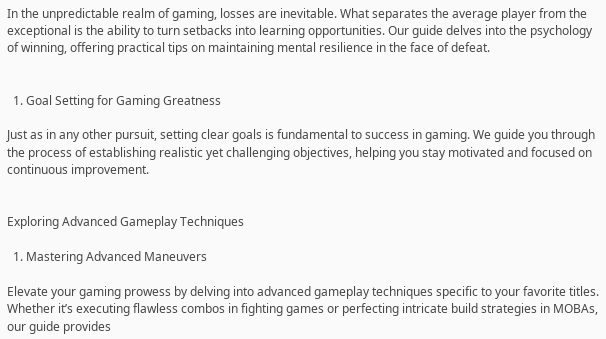In the unpredictable realm of gaming, losses are inevitable. What separates the average player from the exceptional is the ability to turn setbacks into learning opportunities. Our guide delves into the psychology of winning, offering practical tips on maintaining mental resilience in the face of defeat.


  1. Goal Setting for Gaming Greatness

Just as in any other pursuit, setting clear goals is fundamental to success in gaming. We guide you through the process of establishing realistic yet challenging objectives, helping you stay motivated and focused on continuous improvement.


Exploring Advanced Gameplay Techniques

  1. Mastering Advanced Maneuvers

Elevate your gaming prowess by delving into advanced gameplay techniques specific to your favorite titles. Whether it’s executing flawless combos in fighting games or perfecting intricate build strategies in MOBAs, our guide provides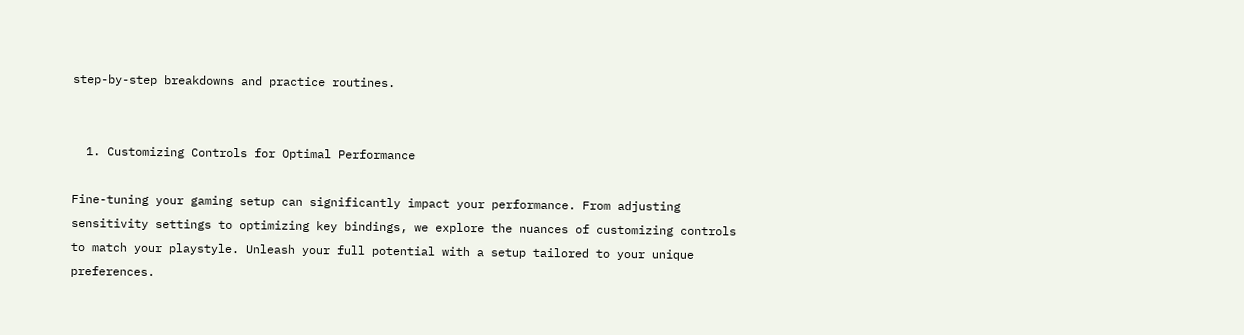step-by-step breakdowns and practice routines.


  1. Customizing Controls for Optimal Performance

Fine-tuning your gaming setup can significantly impact your performance. From adjusting sensitivity settings to optimizing key bindings, we explore the nuances of customizing controls to match your playstyle. Unleash your full potential with a setup tailored to your unique preferences.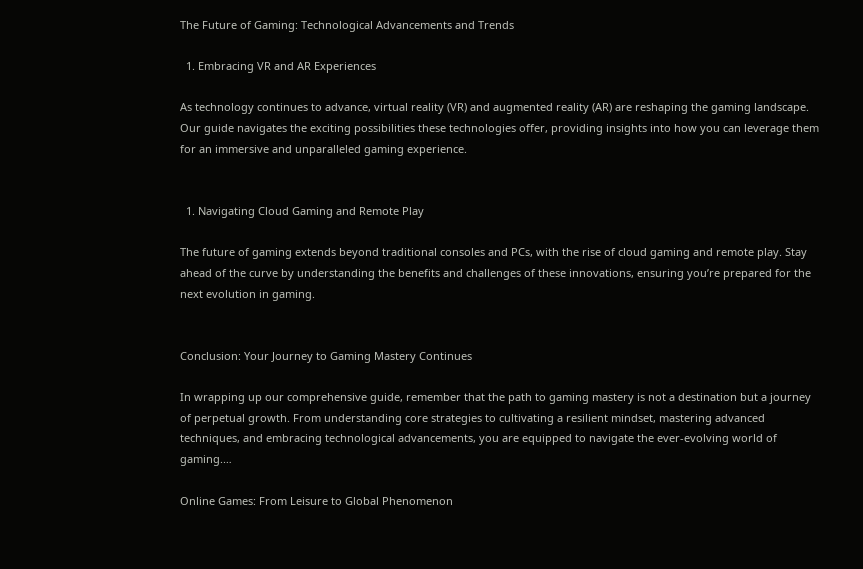The Future of Gaming: Technological Advancements and Trends

  1. Embracing VR and AR Experiences

As technology continues to advance, virtual reality (VR) and augmented reality (AR) are reshaping the gaming landscape. Our guide navigates the exciting possibilities these technologies offer, providing insights into how you can leverage them for an immersive and unparalleled gaming experience.


  1. Navigating Cloud Gaming and Remote Play

The future of gaming extends beyond traditional consoles and PCs, with the rise of cloud gaming and remote play. Stay ahead of the curve by understanding the benefits and challenges of these innovations, ensuring you’re prepared for the next evolution in gaming.


Conclusion: Your Journey to Gaming Mastery Continues

In wrapping up our comprehensive guide, remember that the path to gaming mastery is not a destination but a journey of perpetual growth. From understanding core strategies to cultivating a resilient mindset, mastering advanced techniques, and embracing technological advancements, you are equipped to navigate the ever-evolving world of gaming.…

Online Games: From Leisure to Global Phenomenon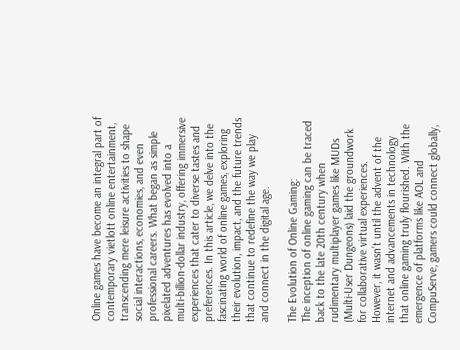Online games have become an integral part of contemporary vietlott online entertainment, transcending mere leisure activities to shape social interactions, economies, and even professional careers. What began as simple pixelated adventures has evolved into a multi-billion-dollar industry, offering immersive experiences that cater to diverse tastes and preferences. In this article, we delve into the fascinating world of online games, exploring their evolution, impact, and the future trends that continue to redefine the way we play and connect in the digital age.

The Evolution of Online Gaming:
The inception of online gaming can be traced back to the late 20th century when rudimentary multiplayer games like MUDs (Multi-User Dungeons) laid the groundwork for collaborative virtual experiences. However, it wasn’t until the advent of the internet and advancements in technology that online gaming truly flourished. With the emergence of platforms like AOL and CompuServe, gamers could connect globally,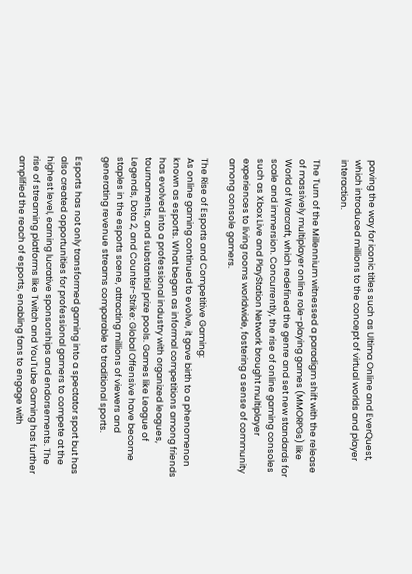paving the way for iconic titles such as Ultima Online and EverQuest, which introduced millions to the concept of virtual worlds and player interaction.

The Turn of the Millennium witnessed a paradigm shift with the release of massively multiplayer online role-playing games (MMORPGs) like World of Warcraft, which redefined the genre and set new standards for scale and immersion. Concurrently, the rise of online gaming consoles such as Xbox Live and PlayStation Network brought multiplayer experiences to living rooms worldwide, fostering a sense of community among console gamers.

The Rise of Esports and Competitive Gaming:
As online gaming continued to evolve, it gave birth to a phenomenon known as esports. What began as informal competitions among friends has evolved into a professional industry with organized leagues, tournaments, and substantial prize pools. Games like League of Legends, Dota 2, and Counter-Strike: Global Offensive have become staples in the esports scene, attracting millions of viewers and generating revenue streams comparable to traditional sports.

Esports has not only transformed gaming into a spectator sport but has also created opportunities for professional gamers to compete at the highest level, earning lucrative sponsorships and endorsements. The rise of streaming platforms like Twitch and YouTube Gaming has further amplified the reach of esports, enabling fans to engage with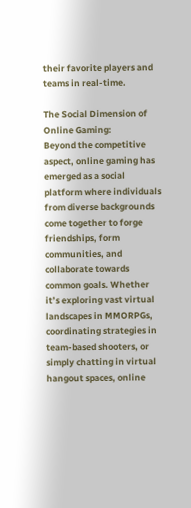their favorite players and teams in real-time.

The Social Dimension of Online Gaming:
Beyond the competitive aspect, online gaming has emerged as a social platform where individuals from diverse backgrounds come together to forge friendships, form communities, and collaborate towards common goals. Whether it’s exploring vast virtual landscapes in MMORPGs, coordinating strategies in team-based shooters, or simply chatting in virtual hangout spaces, online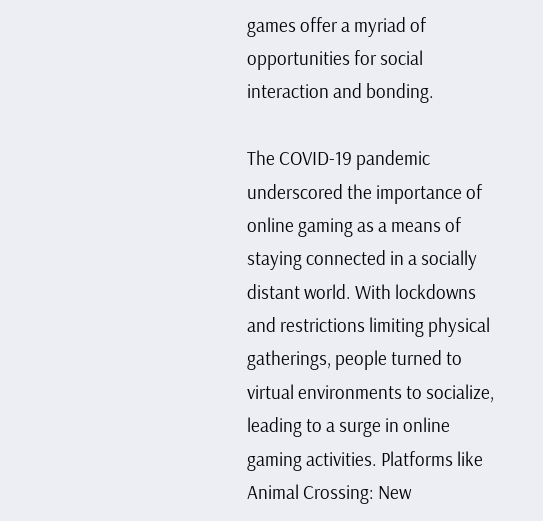games offer a myriad of opportunities for social interaction and bonding.

The COVID-19 pandemic underscored the importance of online gaming as a means of staying connected in a socially distant world. With lockdowns and restrictions limiting physical gatherings, people turned to virtual environments to socialize, leading to a surge in online gaming activities. Platforms like Animal Crossing: New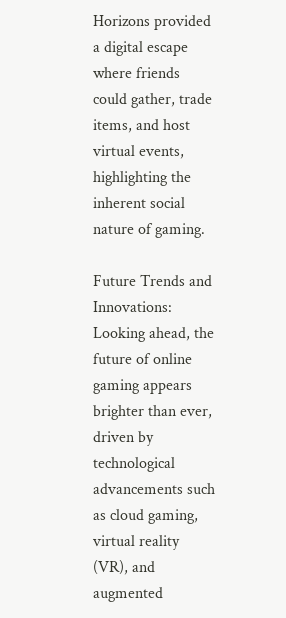Horizons provided a digital escape where friends could gather, trade items, and host virtual events, highlighting the inherent social nature of gaming.

Future Trends and Innovations:
Looking ahead, the future of online gaming appears brighter than ever, driven by technological advancements such as cloud gaming, virtual reality (VR), and augmented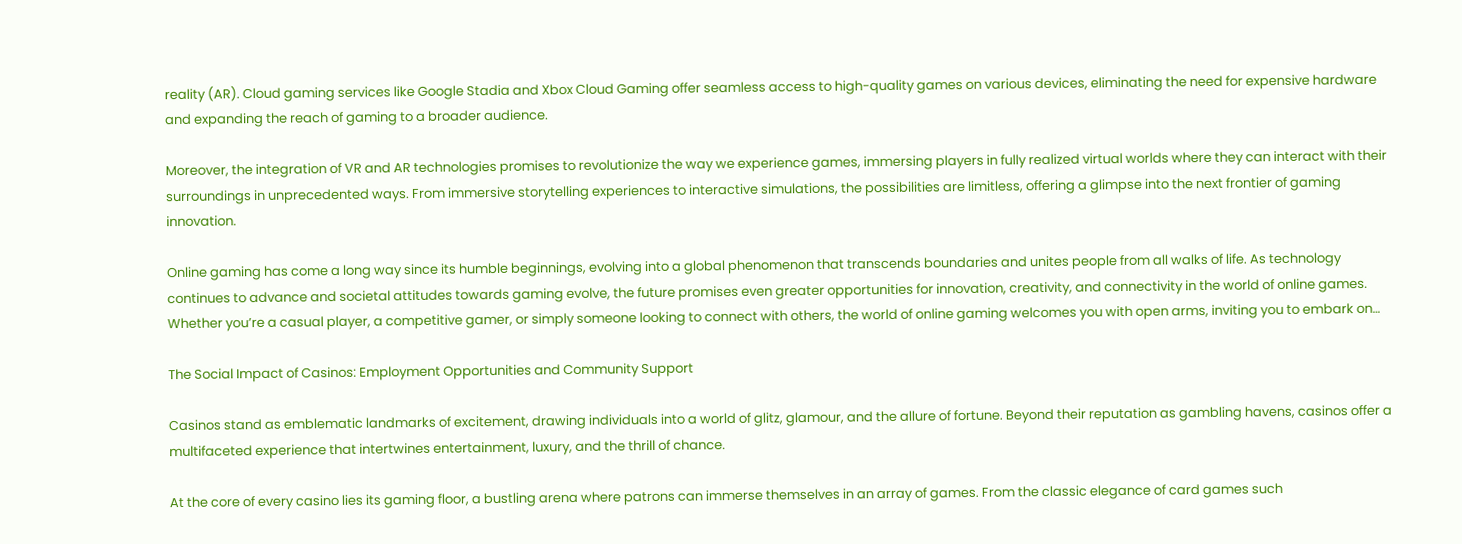reality (AR). Cloud gaming services like Google Stadia and Xbox Cloud Gaming offer seamless access to high-quality games on various devices, eliminating the need for expensive hardware and expanding the reach of gaming to a broader audience.

Moreover, the integration of VR and AR technologies promises to revolutionize the way we experience games, immersing players in fully realized virtual worlds where they can interact with their surroundings in unprecedented ways. From immersive storytelling experiences to interactive simulations, the possibilities are limitless, offering a glimpse into the next frontier of gaming innovation.

Online gaming has come a long way since its humble beginnings, evolving into a global phenomenon that transcends boundaries and unites people from all walks of life. As technology continues to advance and societal attitudes towards gaming evolve, the future promises even greater opportunities for innovation, creativity, and connectivity in the world of online games. Whether you’re a casual player, a competitive gamer, or simply someone looking to connect with others, the world of online gaming welcomes you with open arms, inviting you to embark on…

The Social Impact of Casinos: Employment Opportunities and Community Support

Casinos stand as emblematic landmarks of excitement, drawing individuals into a world of glitz, glamour, and the allure of fortune. Beyond their reputation as gambling havens, casinos offer a multifaceted experience that intertwines entertainment, luxury, and the thrill of chance.

At the core of every casino lies its gaming floor, a bustling arena where patrons can immerse themselves in an array of games. From the classic elegance of card games such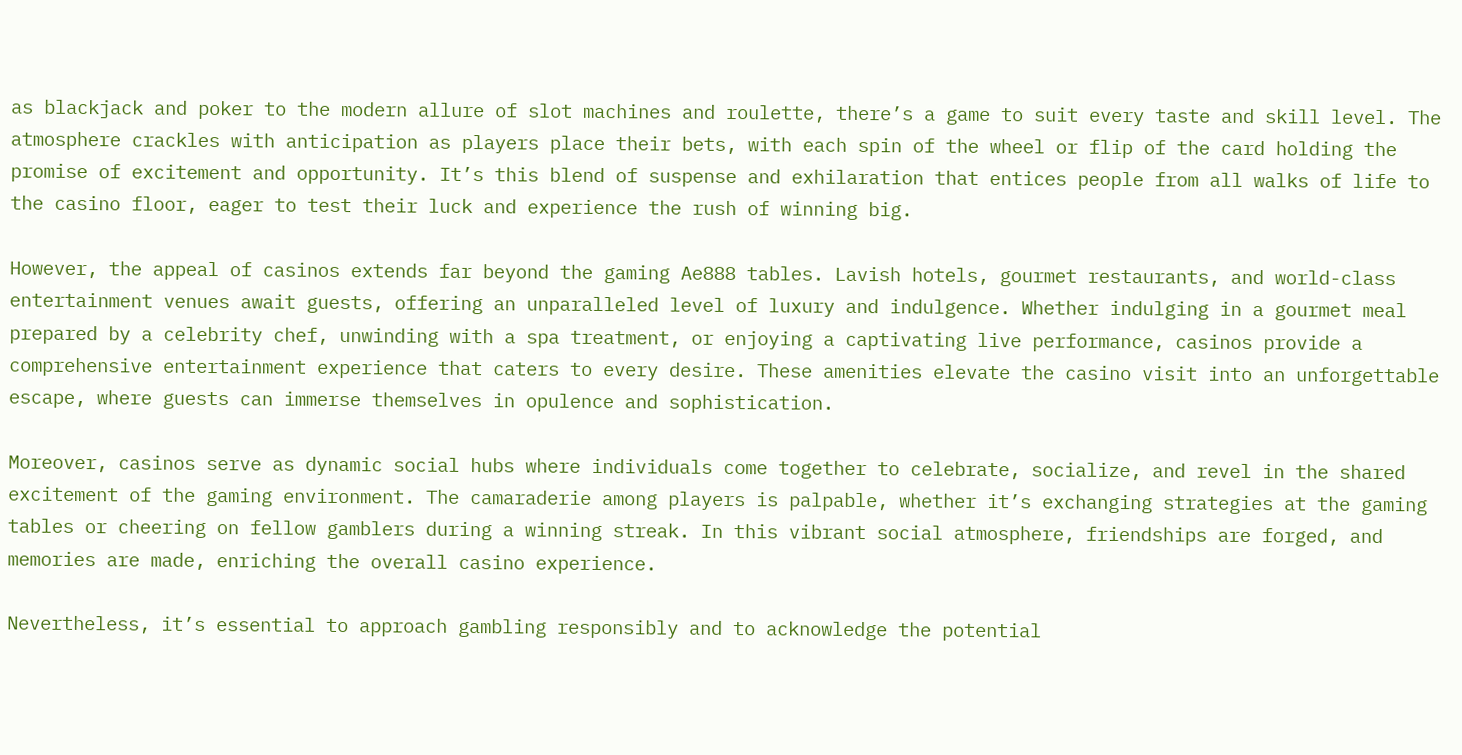as blackjack and poker to the modern allure of slot machines and roulette, there’s a game to suit every taste and skill level. The atmosphere crackles with anticipation as players place their bets, with each spin of the wheel or flip of the card holding the promise of excitement and opportunity. It’s this blend of suspense and exhilaration that entices people from all walks of life to the casino floor, eager to test their luck and experience the rush of winning big.

However, the appeal of casinos extends far beyond the gaming Ae888 tables. Lavish hotels, gourmet restaurants, and world-class entertainment venues await guests, offering an unparalleled level of luxury and indulgence. Whether indulging in a gourmet meal prepared by a celebrity chef, unwinding with a spa treatment, or enjoying a captivating live performance, casinos provide a comprehensive entertainment experience that caters to every desire. These amenities elevate the casino visit into an unforgettable escape, where guests can immerse themselves in opulence and sophistication.

Moreover, casinos serve as dynamic social hubs where individuals come together to celebrate, socialize, and revel in the shared excitement of the gaming environment. The camaraderie among players is palpable, whether it’s exchanging strategies at the gaming tables or cheering on fellow gamblers during a winning streak. In this vibrant social atmosphere, friendships are forged, and memories are made, enriching the overall casino experience.

Nevertheless, it’s essential to approach gambling responsibly and to acknowledge the potential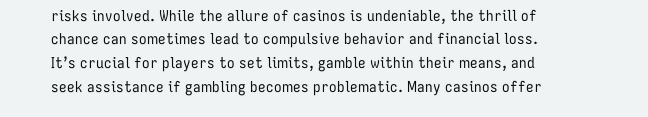risks involved. While the allure of casinos is undeniable, the thrill of chance can sometimes lead to compulsive behavior and financial loss. It’s crucial for players to set limits, gamble within their means, and seek assistance if gambling becomes problematic. Many casinos offer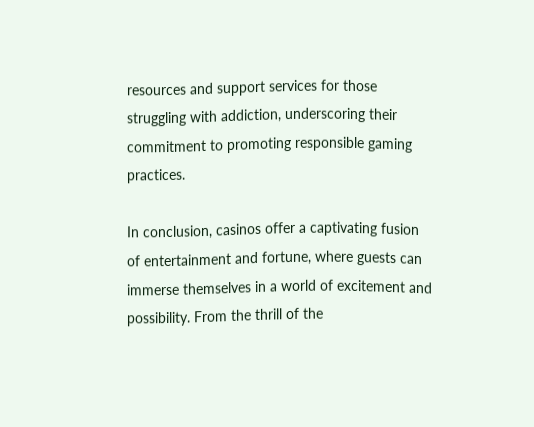resources and support services for those struggling with addiction, underscoring their commitment to promoting responsible gaming practices.

In conclusion, casinos offer a captivating fusion of entertainment and fortune, where guests can immerse themselves in a world of excitement and possibility. From the thrill of the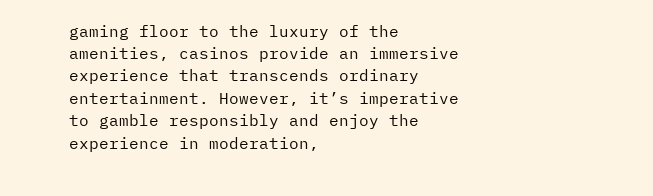gaming floor to the luxury of the amenities, casinos provide an immersive experience that transcends ordinary entertainment. However, it’s imperative to gamble responsibly and enjoy the experience in moderation,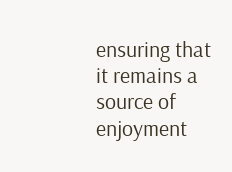ensuring that it remains a source of enjoyment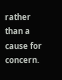rather than a cause for concern.